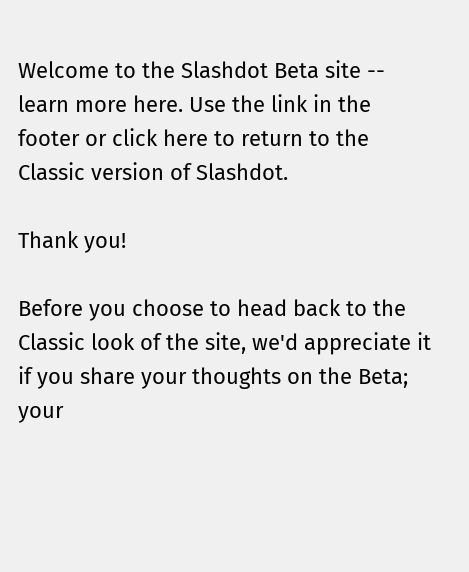Welcome to the Slashdot Beta site -- learn more here. Use the link in the footer or click here to return to the Classic version of Slashdot.

Thank you!

Before you choose to head back to the Classic look of the site, we'd appreciate it if you share your thoughts on the Beta; your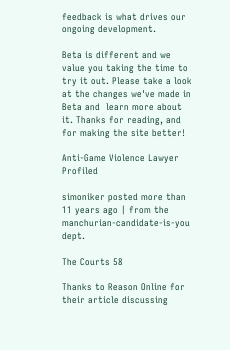feedback is what drives our ongoing development.

Beta is different and we value you taking the time to try it out. Please take a look at the changes we've made in Beta and  learn more about it. Thanks for reading, and for making the site better!

Anti-Game Violence Lawyer Profiled

simoniker posted more than 11 years ago | from the manchurian-candidate-is-you dept.

The Courts 58

Thanks to Reason Online for their article discussing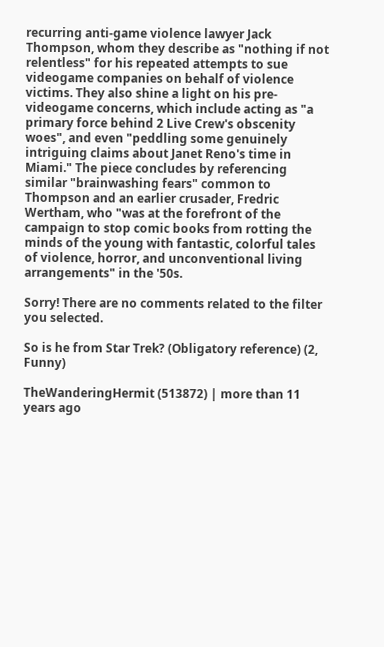recurring anti-game violence lawyer Jack Thompson, whom they describe as "nothing if not relentless" for his repeated attempts to sue videogame companies on behalf of violence victims. They also shine a light on his pre-videogame concerns, which include acting as "a primary force behind 2 Live Crew's obscenity woes", and even "peddling some genuinely intriguing claims about Janet Reno's time in Miami." The piece concludes by referencing similar "brainwashing fears" common to Thompson and an earlier crusader, Fredric Wertham, who "was at the forefront of the campaign to stop comic books from rotting the minds of the young with fantastic, colorful tales of violence, horror, and unconventional living arrangements" in the '50s.

Sorry! There are no comments related to the filter you selected.

So is he from Star Trek? (Obligatory reference) (2, Funny)

TheWanderingHermit (513872) | more than 11 years ago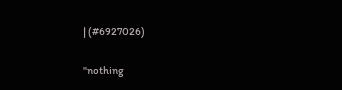| (#6927026)

"nothing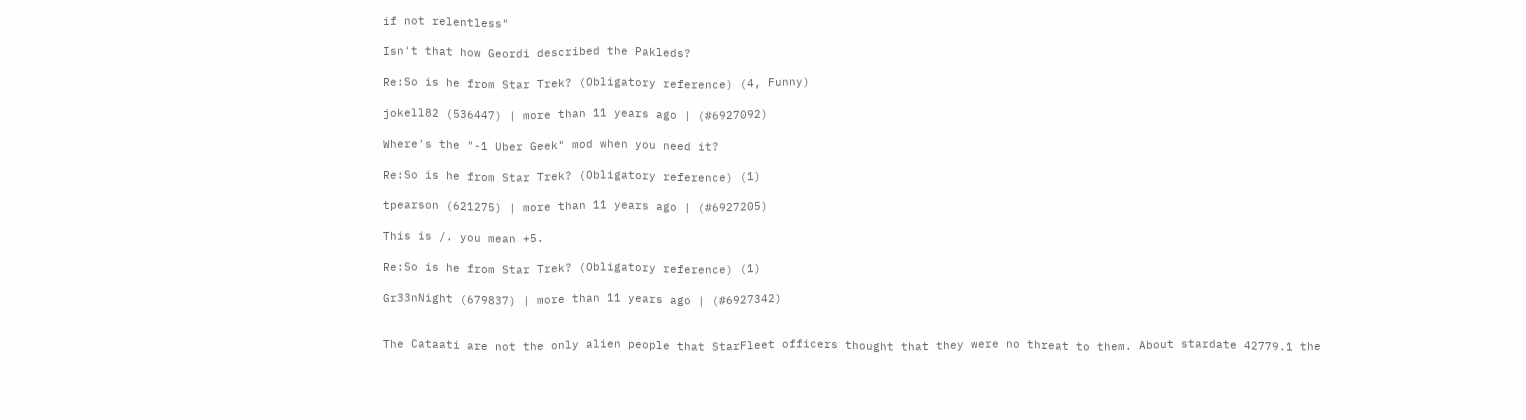if not relentless"

Isn't that how Geordi described the Pakleds?

Re:So is he from Star Trek? (Obligatory reference) (4, Funny)

jokell82 (536447) | more than 11 years ago | (#6927092)

Where's the "-1 Uber Geek" mod when you need it?

Re:So is he from Star Trek? (Obligatory reference) (1)

tpearson (621275) | more than 11 years ago | (#6927205)

This is /. you mean +5.

Re:So is he from Star Trek? (Obligatory reference) (1)

Gr33nNight (679837) | more than 11 years ago | (#6927342)


The Cataati are not the only alien people that StarFleet officers thought that they were no threat to them. About stardate 42779.1 the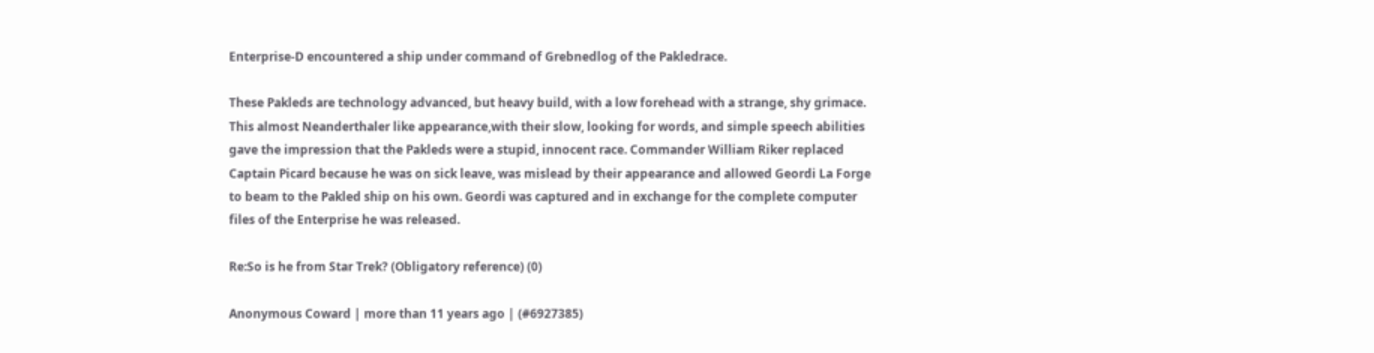Enterprise-D encountered a ship under command of Grebnedlog of the Pakledrace.

These Pakleds are technology advanced, but heavy build, with a low forehead with a strange, shy grimace. This almost Neanderthaler like appearance,with their slow, looking for words, and simple speech abilities gave the impression that the Pakleds were a stupid, innocent race. Commander William Riker replaced Captain Picard because he was on sick leave, was mislead by their appearance and allowed Geordi La Forge to beam to the Pakled ship on his own. Geordi was captured and in exchange for the complete computer files of the Enterprise he was released.

Re:So is he from Star Trek? (Obligatory reference) (0)

Anonymous Coward | more than 11 years ago | (#6927385)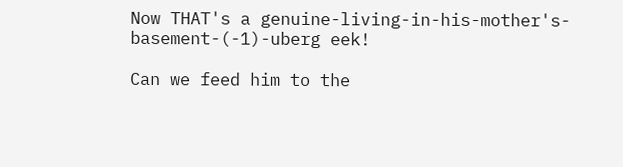Now THAT's a genuine-living-in-his-mother's-basement-(-1)-uberg eek!

Can we feed him to the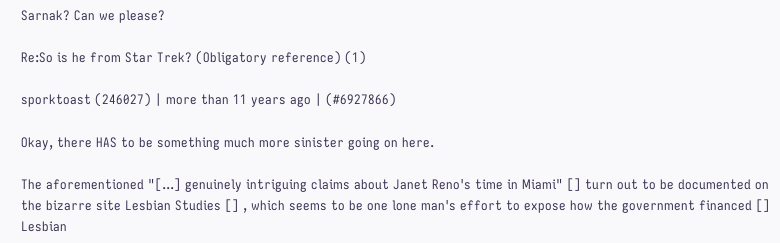Sarnak? Can we please?

Re:So is he from Star Trek? (Obligatory reference) (1)

sporktoast (246027) | more than 11 years ago | (#6927866)

Okay, there HAS to be something much more sinister going on here.

The aforementioned "[...] genuinely intriguing claims about Janet Reno's time in Miami" [] turn out to be documented on the bizarre site Lesbian Studies [] , which seems to be one lone man's effort to expose how the government financed [] Lesbian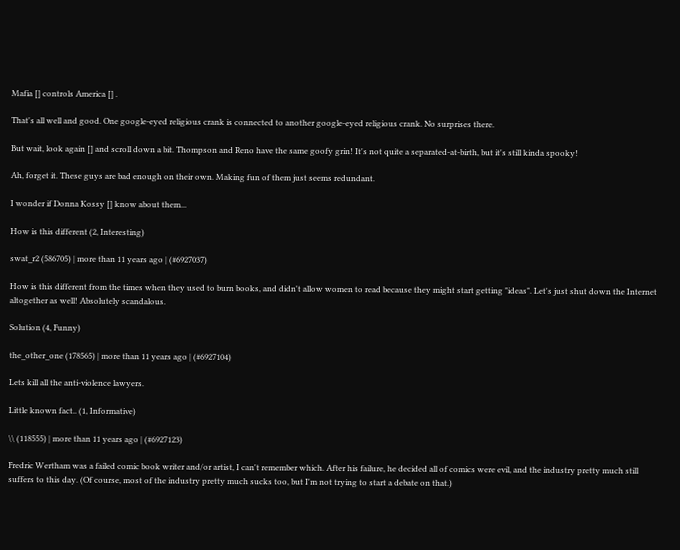Mafia [] controls America [] .

That's all well and good. One google-eyed religious crank is connected to another google-eyed religious crank. No surprises there.

But wait, look again [] and scroll down a bit. Thompson and Reno have the same goofy grin! It's not quite a separated-at-birth, but it's still kinda spooky!

Ah, forget it. These guys are bad enough on their own. Making fun of them just seems redundant.

I wonder if Donna Kossy [] know about them...

How is this different (2, Interesting)

swat_r2 (586705) | more than 11 years ago | (#6927037)

How is this different from the times when they used to burn books, and didn't allow women to read because they might start getting "ideas". Let's just shut down the Internet altogether as well! Absolutely scandalous.

Solution (4, Funny)

the_other_one (178565) | more than 11 years ago | (#6927104)

Lets kill all the anti-violence lawyers.

Little known fact.. (1, Informative)

\\ (118555) | more than 11 years ago | (#6927123)

Fredric Wertham was a failed comic book writer and/or artist, I can't remember which. After his failure, he decided all of comics were evil, and the industry pretty much still suffers to this day. (Of course, most of the industry pretty much sucks too, but I'm not trying to start a debate on that.)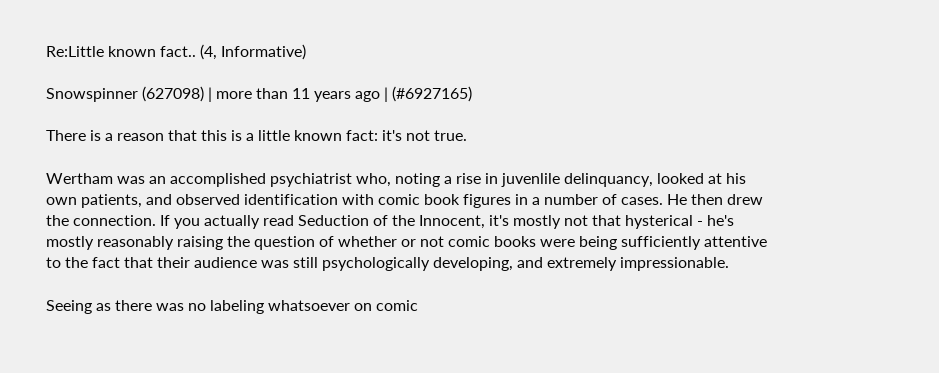Re:Little known fact.. (4, Informative)

Snowspinner (627098) | more than 11 years ago | (#6927165)

There is a reason that this is a little known fact: it's not true.

Wertham was an accomplished psychiatrist who, noting a rise in juvenlile delinquancy, looked at his own patients, and observed identification with comic book figures in a number of cases. He then drew the connection. If you actually read Seduction of the Innocent, it's mostly not that hysterical - he's mostly reasonably raising the question of whether or not comic books were being sufficiently attentive to the fact that their audience was still psychologically developing, and extremely impressionable.

Seeing as there was no labeling whatsoever on comic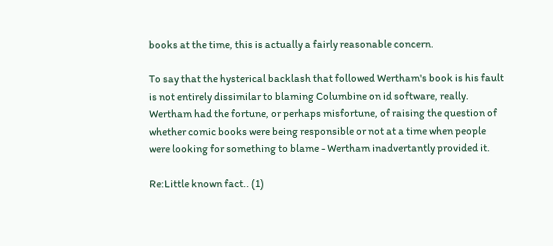books at the time, this is actually a fairly reasonable concern.

To say that the hysterical backlash that followed Wertham's book is his fault is not entirely dissimilar to blaming Columbine on id software, really. Wertham had the fortune, or perhaps misfortune, of raising the question of whether comic books were being responsible or not at a time when people were looking for something to blame - Wertham inadvertantly provided it.

Re:Little known fact.. (1)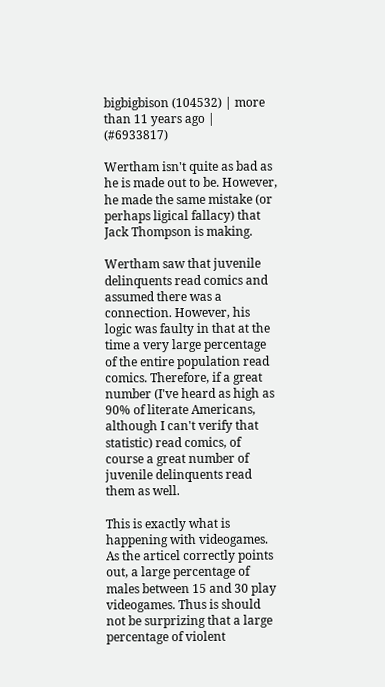bigbigbison (104532) | more than 11 years ago | (#6933817)

Wertham isn't quite as bad as he is made out to be. However, he made the same mistake (or perhaps ligical fallacy) that Jack Thompson is making.

Wertham saw that juvenile delinquents read comics and assumed there was a connection. However, his logic was faulty in that at the time a very large percentage of the entire population read comics. Therefore, if a great number (I've heard as high as 90% of literate Americans, although I can't verify that statistic) read comics, of course a great number of juvenile delinquents read them as well.

This is exactly what is happening with videogames. As the articel correctly points out, a large percentage of males between 15 and 30 play videogames. Thus is should not be surprizing that a large percentage of violent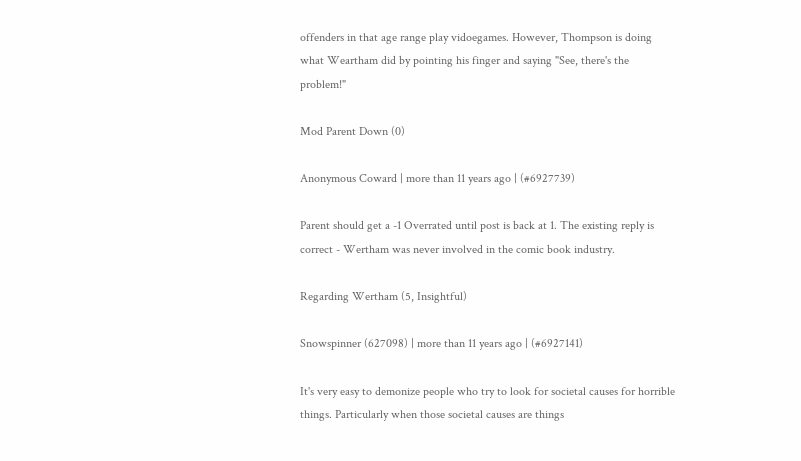offenders in that age range play vidoegames. However, Thompson is doing what Weartham did by pointing his finger and saying "See, there's the problem!"

Mod Parent Down (0)

Anonymous Coward | more than 11 years ago | (#6927739)

Parent should get a -1 Overrated until post is back at 1. The existing reply is correct - Wertham was never involved in the comic book industry.

Regarding Wertham (5, Insightful)

Snowspinner (627098) | more than 11 years ago | (#6927141)

It's very easy to demonize people who try to look for societal causes for horrible things. Particularly when those societal causes are things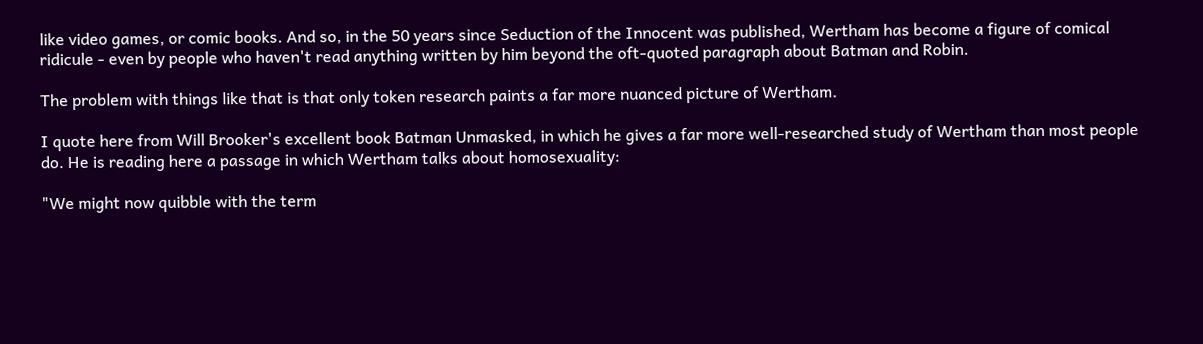like video games, or comic books. And so, in the 50 years since Seduction of the Innocent was published, Wertham has become a figure of comical ridicule - even by people who haven't read anything written by him beyond the oft-quoted paragraph about Batman and Robin.

The problem with things like that is that only token research paints a far more nuanced picture of Wertham.

I quote here from Will Brooker's excellent book Batman Unmasked, in which he gives a far more well-researched study of Wertham than most people do. He is reading here a passage in which Wertham talks about homosexuality:

"We might now quibble with the term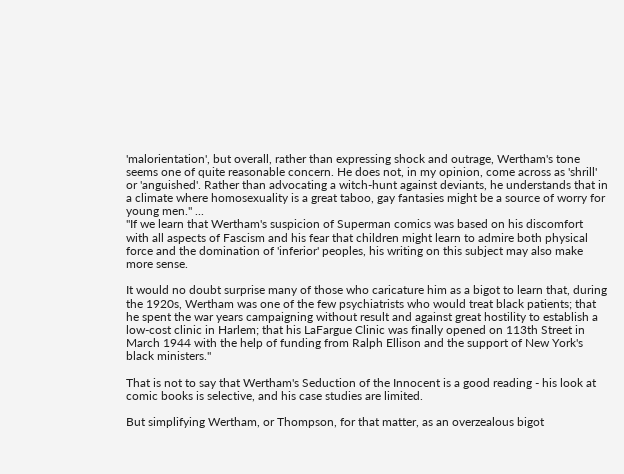'malorientation', but overall, rather than expressing shock and outrage, Wertham's tone seems one of quite reasonable concern. He does not, in my opinion, come across as 'shrill' or 'anguished'. Rather than advocating a witch-hunt against deviants, he understands that in a climate where homosexuality is a great taboo, gay fantasies might be a source of worry for young men." ...
"If we learn that Wertham's suspicion of Superman comics was based on his discomfort with all aspects of Fascism and his fear that children might learn to admire both physical force and the domination of 'inferior' peoples, his writing on this subject may also make more sense.

It would no doubt surprise many of those who caricature him as a bigot to learn that, during the 1920s, Wertham was one of the few psychiatrists who would treat black patients; that he spent the war years campaigning without result and against great hostility to establish a low-cost clinic in Harlem; that his LaFargue Clinic was finally opened on 113th Street in March 1944 with the help of funding from Ralph Ellison and the support of New York's black ministers."

That is not to say that Wertham's Seduction of the Innocent is a good reading - his look at comic books is selective, and his case studies are limited.

But simplifying Wertham, or Thompson, for that matter, as an overzealous bigot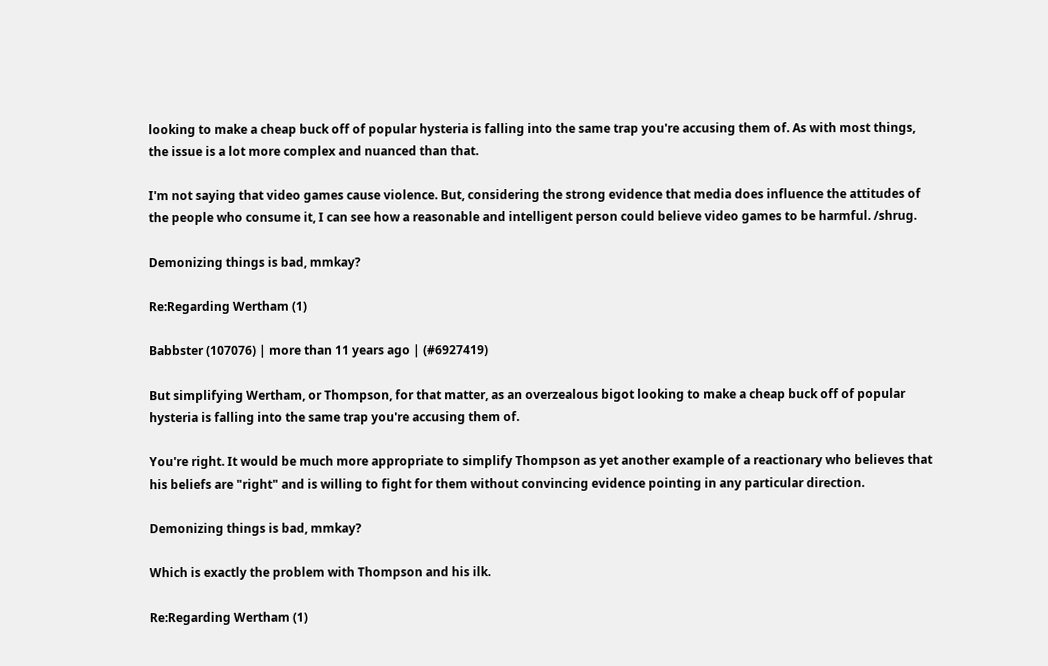looking to make a cheap buck off of popular hysteria is falling into the same trap you're accusing them of. As with most things, the issue is a lot more complex and nuanced than that.

I'm not saying that video games cause violence. But, considering the strong evidence that media does influence the attitudes of the people who consume it, I can see how a reasonable and intelligent person could believe video games to be harmful. /shrug.

Demonizing things is bad, mmkay?

Re:Regarding Wertham (1)

Babbster (107076) | more than 11 years ago | (#6927419)

But simplifying Wertham, or Thompson, for that matter, as an overzealous bigot looking to make a cheap buck off of popular hysteria is falling into the same trap you're accusing them of.

You're right. It would be much more appropriate to simplify Thompson as yet another example of a reactionary who believes that his beliefs are "right" and is willing to fight for them without convincing evidence pointing in any particular direction.

Demonizing things is bad, mmkay?

Which is exactly the problem with Thompson and his ilk.

Re:Regarding Wertham (1)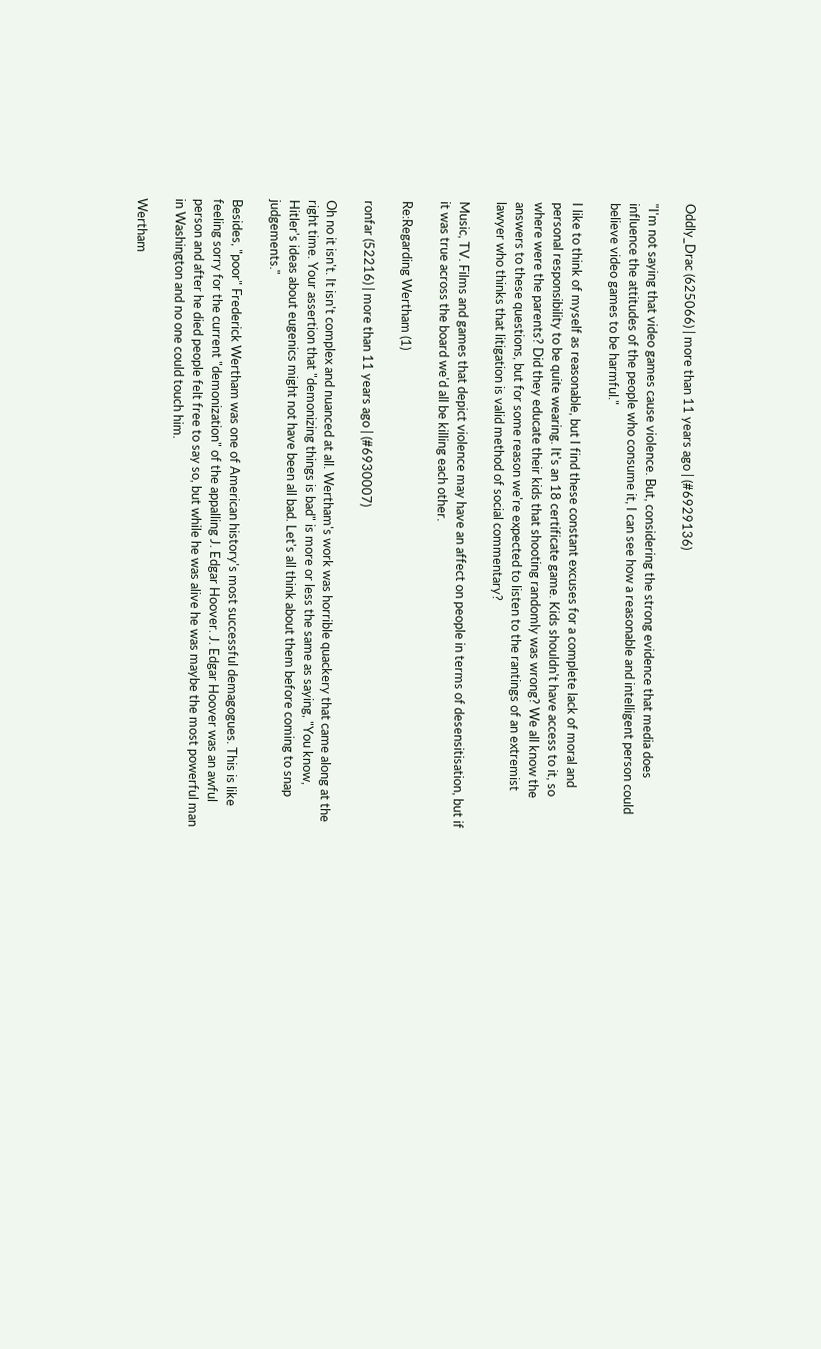Oddly_Drac (625066) | more than 11 years ago | (#6929136)

"I'm not saying that video games cause violence. But, considering the strong evidence that media does influence the attitudes of the people who consume it, I can see how a reasonable and intelligent person could believe video games to be harmful."

I like to think of myself as reasonable, but I find these constant excuses for a complete lack of moral and personal responsibility to be quite wearing. It's an 18 certificate game. Kids shouldn't have access to it, so where were the parents? Did they educate their kids that shooting randomly was wrong? We all know the answers to these questions, but for some reason we're expected to listen to the rantings of an extremist lawyer who thinks that litigation is valid method of social commentary?

Music, TV. Films and games that depict violence may have an affect on people in terms of desensitisation, but if it was true across the board we'd all be killing each other.

Re:Regarding Wertham (1)

ronfar (52216) | more than 11 years ago | (#6930007)

Oh no it isn't. It isn't complex and nuanced at all. Wertham's work was horrible quackery that came along at the right time. Your assertion that "demonizing things is bad" is more or less the same as saying, "You know, Hitler's ideas about eugenics might not have been all bad. Let's all think about them before coming to snap judgements."

Besides, "poor" Frederick Wertham was one of American history's most successful demagogues. This is like feeling sorry for the current "demonization" of the appalling J. Edgar Hoover. J. Edgar Hoover was an awful person and after he died people felt free to say so, but while he was alive he was maybe the most powerful man in Washington and no one could touch him.

Wertham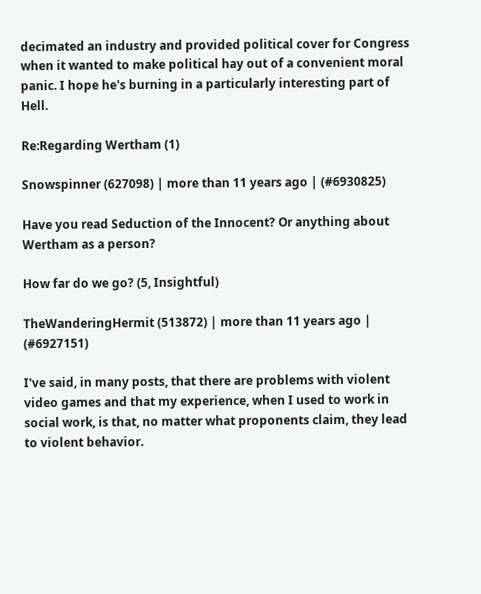decimated an industry and provided political cover for Congress when it wanted to make political hay out of a convenient moral panic. I hope he's burning in a particularly interesting part of Hell.

Re:Regarding Wertham (1)

Snowspinner (627098) | more than 11 years ago | (#6930825)

Have you read Seduction of the Innocent? Or anything about Wertham as a person?

How far do we go? (5, Insightful)

TheWanderingHermit (513872) | more than 11 years ago | (#6927151)

I've said, in many posts, that there are problems with violent video games and that my experience, when I used to work in social work, is that, no matter what proponents claim, they lead to violent behavior.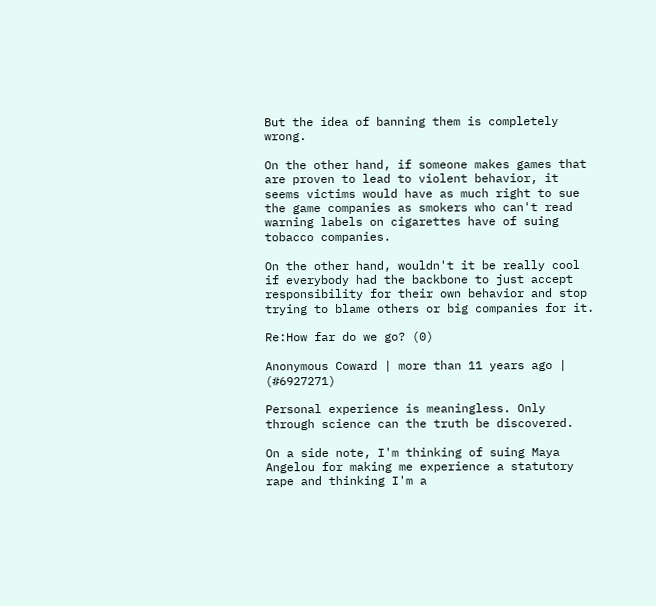But the idea of banning them is completely wrong.

On the other hand, if someone makes games that are proven to lead to violent behavior, it seems victims would have as much right to sue the game companies as smokers who can't read warning labels on cigarettes have of suing tobacco companies.

On the other hand, wouldn't it be really cool if everybody had the backbone to just accept responsibility for their own behavior and stop trying to blame others or big companies for it.

Re:How far do we go? (0)

Anonymous Coward | more than 11 years ago | (#6927271)

Personal experience is meaningless. Only through science can the truth be discovered.

On a side note, I'm thinking of suing Maya Angelou for making me experience a statutory rape and thinking I'm a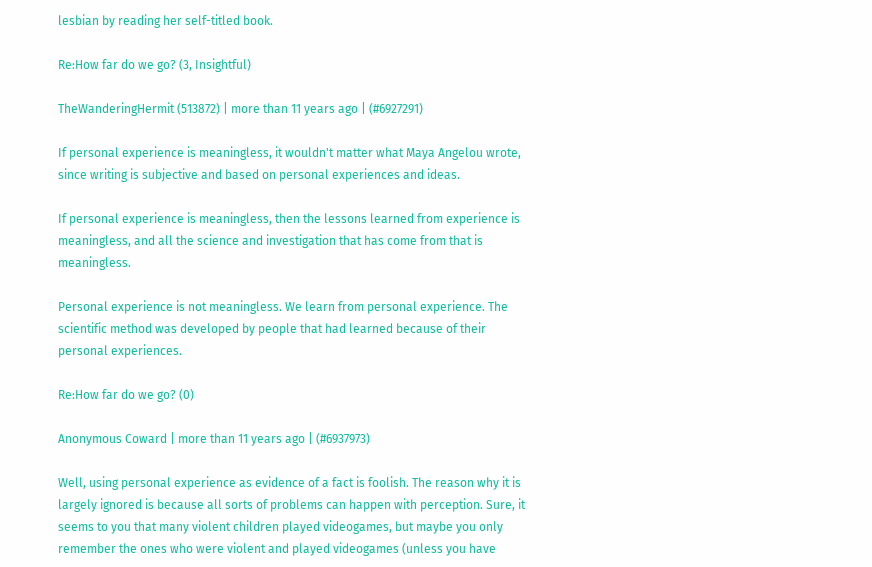lesbian by reading her self-titled book.

Re:How far do we go? (3, Insightful)

TheWanderingHermit (513872) | more than 11 years ago | (#6927291)

If personal experience is meaningless, it wouldn't matter what Maya Angelou wrote, since writing is subjective and based on personal experiences and ideas.

If personal experience is meaningless, then the lessons learned from experience is meaningless, and all the science and investigation that has come from that is meaningless.

Personal experience is not meaningless. We learn from personal experience. The scientific method was developed by people that had learned because of their personal experiences.

Re:How far do we go? (0)

Anonymous Coward | more than 11 years ago | (#6937973)

Well, using personal experience as evidence of a fact is foolish. The reason why it is largely ignored is because all sorts of problems can happen with perception. Sure, it seems to you that many violent children played videogames, but maybe you only remember the ones who were violent and played videogames (unless you have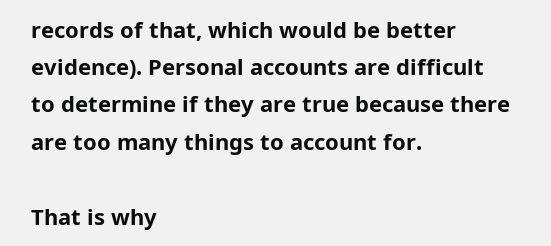records of that, which would be better evidence). Personal accounts are difficult to determine if they are true because there are too many things to account for.

That is why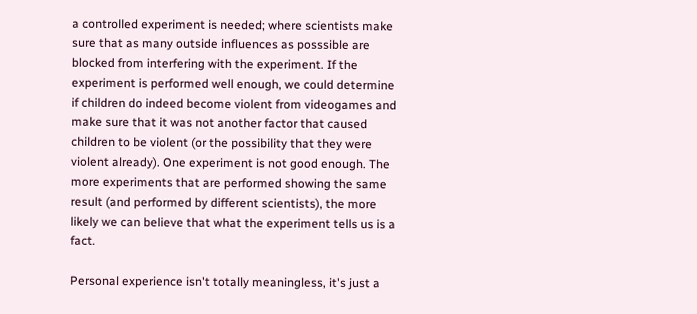a controlled experiment is needed; where scientists make sure that as many outside influences as posssible are blocked from interfering with the experiment. If the experiment is performed well enough, we could determine if children do indeed become violent from videogames and make sure that it was not another factor that caused children to be violent (or the possibility that they were violent already). One experiment is not good enough. The more experiments that are performed showing the same result (and performed by different scientists), the more likely we can believe that what the experiment tells us is a fact.

Personal experience isn't totally meaningless, it's just a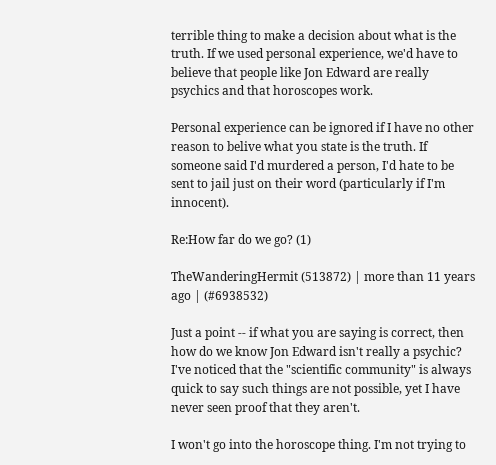terrible thing to make a decision about what is the truth. If we used personal experience, we'd have to believe that people like Jon Edward are really psychics and that horoscopes work.

Personal experience can be ignored if I have no other reason to belive what you state is the truth. If someone said I'd murdered a person, I'd hate to be sent to jail just on their word (particularly if I'm innocent).

Re:How far do we go? (1)

TheWanderingHermit (513872) | more than 11 years ago | (#6938532)

Just a point -- if what you are saying is correct, then how do we know Jon Edward isn't really a psychic? I've noticed that the "scientific community" is always quick to say such things are not possible, yet I have never seen proof that they aren't.

I won't go into the horoscope thing. I'm not trying to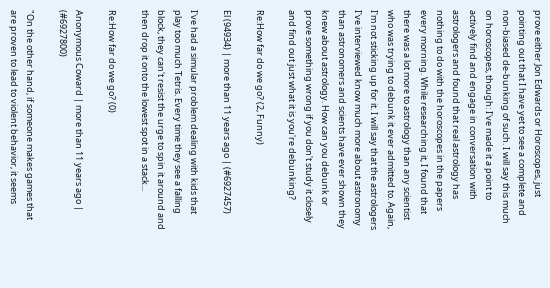prove either Jon Edwards or Horoscopes, just pointing out that I have yet to see a complete and non-biased de-bunking of such. I will say this much on horoscopes, though: I've made it a point to actively find and engage in conversation with astrologers and found that real astrology has nothing to do with the horoscopes in the papers every morning. While researching it, I found that there was a lot more to astrology than any scientist who was trying to debunk it ever admitted to. Again, I'm not sticking up for it. I will say that the astrologers I've interviewed know much more about astronomy than astronomers and scients have ever shown they knew about astrology. How can you debunk or prove something wrong if you don't study it closely and find out just what it is you're debunking?

Re:How far do we go? (2, Funny)

El (94934) | more than 11 years ago | (#6927457)

I've had a simular problem dealing with kids that play too much Tetris. Every time they see a falling block, they can't resist the urge to spin it around and then drop it onto the lowest spot in a stack...

Re:How far do we go? (0)

Anonymous Coward | more than 11 years ago | (#6927800)

"On the other hand, if someone makes games that are proven to lead to violent behavior, it seems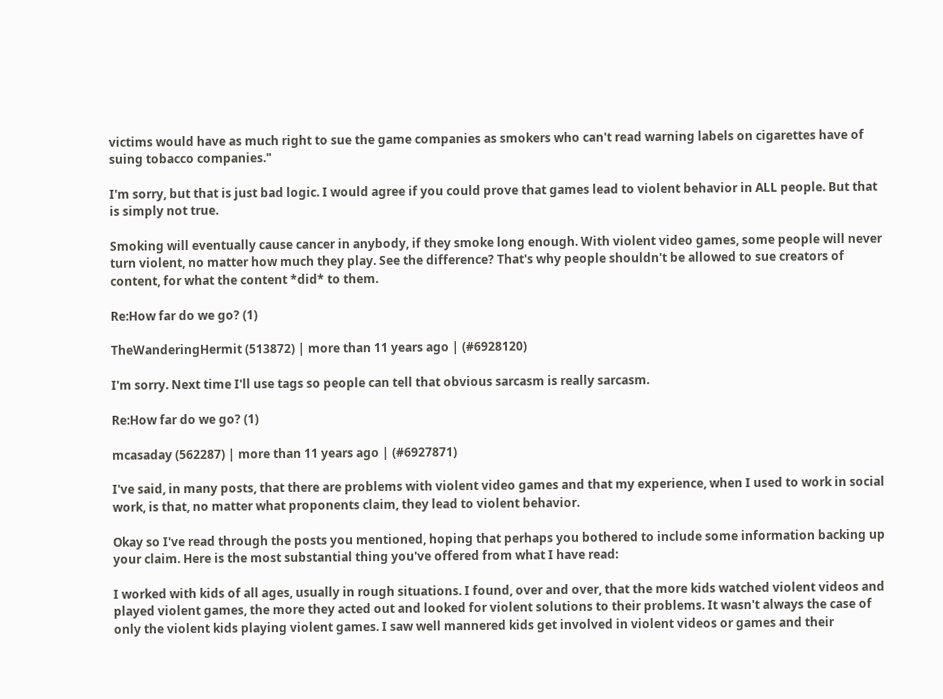victims would have as much right to sue the game companies as smokers who can't read warning labels on cigarettes have of suing tobacco companies."

I'm sorry, but that is just bad logic. I would agree if you could prove that games lead to violent behavior in ALL people. But that is simply not true.

Smoking will eventually cause cancer in anybody, if they smoke long enough. With violent video games, some people will never turn violent, no matter how much they play. See the difference? That's why people shouldn't be allowed to sue creators of content, for what the content *did* to them.

Re:How far do we go? (1)

TheWanderingHermit (513872) | more than 11 years ago | (#6928120)

I'm sorry. Next time I'll use tags so people can tell that obvious sarcasm is really sarcasm.

Re:How far do we go? (1)

mcasaday (562287) | more than 11 years ago | (#6927871)

I've said, in many posts, that there are problems with violent video games and that my experience, when I used to work in social work, is that, no matter what proponents claim, they lead to violent behavior.

Okay so I've read through the posts you mentioned, hoping that perhaps you bothered to include some information backing up your claim. Here is the most substantial thing you've offered from what I have read:

I worked with kids of all ages, usually in rough situations. I found, over and over, that the more kids watched violent videos and played violent games, the more they acted out and looked for violent solutions to their problems. It wasn't always the case of only the violent kids playing violent games. I saw well mannered kids get involved in violent videos or games and their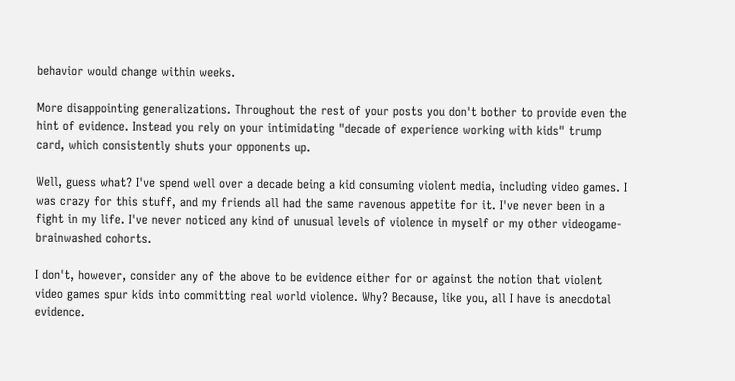behavior would change within weeks.

More disappointing generalizations. Throughout the rest of your posts you don't bother to provide even the hint of evidence. Instead you rely on your intimidating "decade of experience working with kids" trump card, which consistently shuts your opponents up.

Well, guess what? I've spend well over a decade being a kid consuming violent media, including video games. I was crazy for this stuff, and my friends all had the same ravenous appetite for it. I've never been in a fight in my life. I've never noticed any kind of unusual levels of violence in myself or my other videogame-brainwashed cohorts.

I don't, however, consider any of the above to be evidence either for or against the notion that violent video games spur kids into committing real world violence. Why? Because, like you, all I have is anecdotal evidence.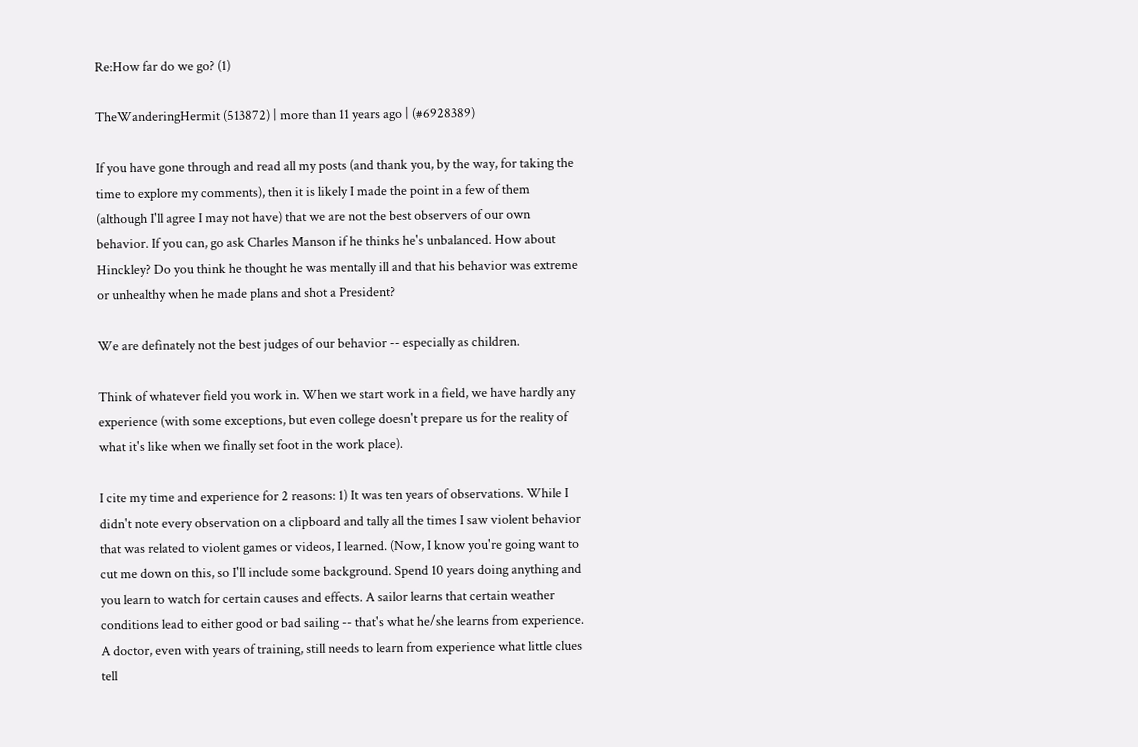Re:How far do we go? (1)

TheWanderingHermit (513872) | more than 11 years ago | (#6928389)

If you have gone through and read all my posts (and thank you, by the way, for taking the time to explore my comments), then it is likely I made the point in a few of them (although I'll agree I may not have) that we are not the best observers of our own behavior. If you can, go ask Charles Manson if he thinks he's unbalanced. How about Hinckley? Do you think he thought he was mentally ill and that his behavior was extreme or unhealthy when he made plans and shot a President?

We are definately not the best judges of our behavior -- especially as children.

Think of whatever field you work in. When we start work in a field, we have hardly any experience (with some exceptions, but even college doesn't prepare us for the reality of what it's like when we finally set foot in the work place).

I cite my time and experience for 2 reasons: 1) It was ten years of observations. While I didn't note every observation on a clipboard and tally all the times I saw violent behavior that was related to violent games or videos, I learned. (Now, I know you're going want to cut me down on this, so I'll include some background. Spend 10 years doing anything and you learn to watch for certain causes and effects. A sailor learns that certain weather conditions lead to either good or bad sailing -- that's what he/she learns from experience. A doctor, even with years of training, still needs to learn from experience what little clues tell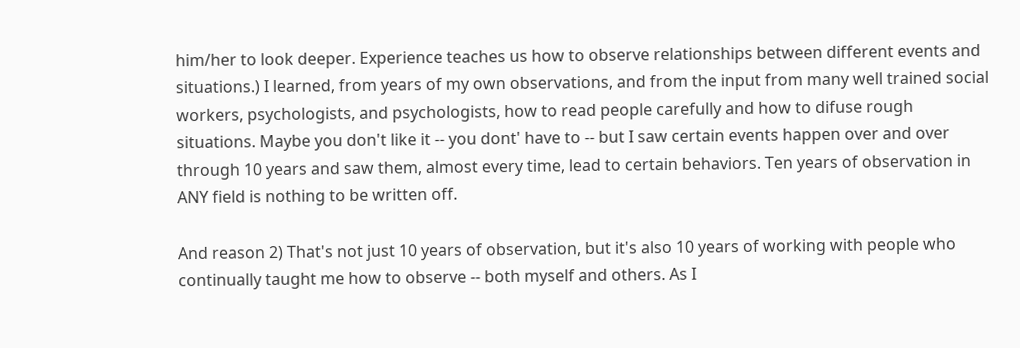him/her to look deeper. Experience teaches us how to observe relationships between different events and situations.) I learned, from years of my own observations, and from the input from many well trained social workers, psychologists, and psychologists, how to read people carefully and how to difuse rough situations. Maybe you don't like it -- you dont' have to -- but I saw certain events happen over and over through 10 years and saw them, almost every time, lead to certain behaviors. Ten years of observation in ANY field is nothing to be written off.

And reason 2) That's not just 10 years of observation, but it's also 10 years of working with people who continually taught me how to observe -- both myself and others. As I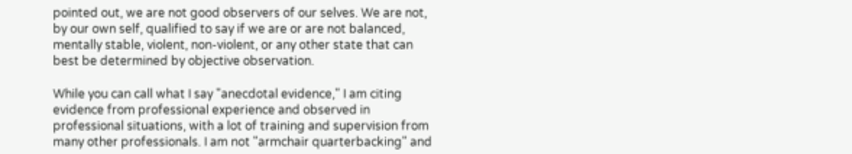pointed out, we are not good observers of our selves. We are not, by our own self, qualified to say if we are or are not balanced, mentally stable, violent, non-violent, or any other state that can best be determined by objective observation.

While you can call what I say "anecdotal evidence," I am citing evidence from professional experience and observed in professional situations, with a lot of training and supervision from many other professionals. I am not "armchair quarterbacking" and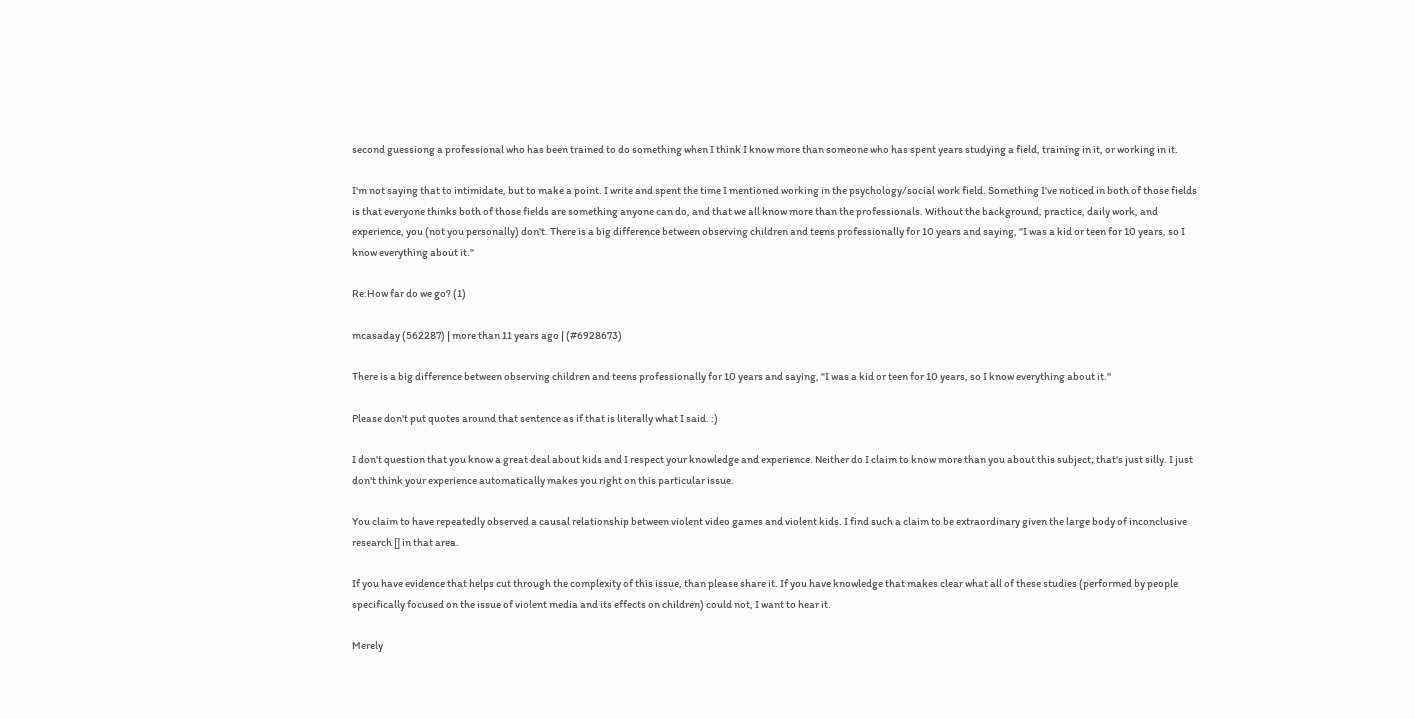second guessiong a professional who has been trained to do something when I think I know more than someone who has spent years studying a field, training in it, or working in it.

I'm not saying that to intimidate, but to make a point. I write and spent the time I mentioned working in the psychology/social work field. Something I've noticed in both of those fields is that everyone thinks both of those fields are something anyone can do, and that we all know more than the professionals. Without the background, practice, daily work, and experience, you (not you personally) don't. There is a big difference between observing children and teens professionally for 10 years and saying, "I was a kid or teen for 10 years, so I know everything about it."

Re:How far do we go? (1)

mcasaday (562287) | more than 11 years ago | (#6928673)

There is a big difference between observing children and teens professionally for 10 years and saying, "I was a kid or teen for 10 years, so I know everything about it."

Please don't put quotes around that sentence as if that is literally what I said. :)

I don't question that you know a great deal about kids and I respect your knowledge and experience. Neither do I claim to know more than you about this subject; that's just silly. I just don't think your experience automatically makes you right on this particular issue.

You claim to have repeatedly observed a causal relationship between violent video games and violent kids. I find such a claim to be extraordinary given the large body of inconclusive research [] in that area.

If you have evidence that helps cut through the complexity of this issue, than please share it. If you have knowledge that makes clear what all of these studies (performed by people specifically focused on the issue of violent media and its effects on children) could not, I want to hear it.

Merely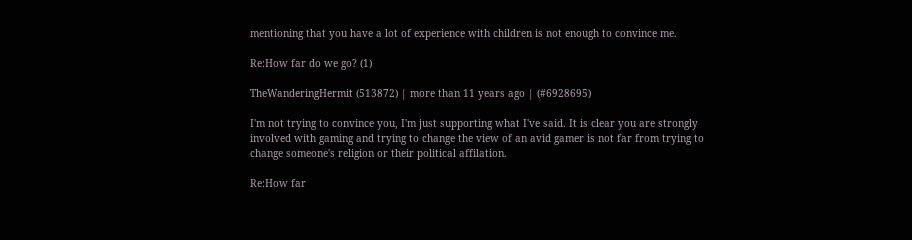mentioning that you have a lot of experience with children is not enough to convince me.

Re:How far do we go? (1)

TheWanderingHermit (513872) | more than 11 years ago | (#6928695)

I'm not trying to convince you, I'm just supporting what I've said. It is clear you are strongly involved with gaming and trying to change the view of an avid gamer is not far from trying to change someone's religion or their political affilation.

Re:How far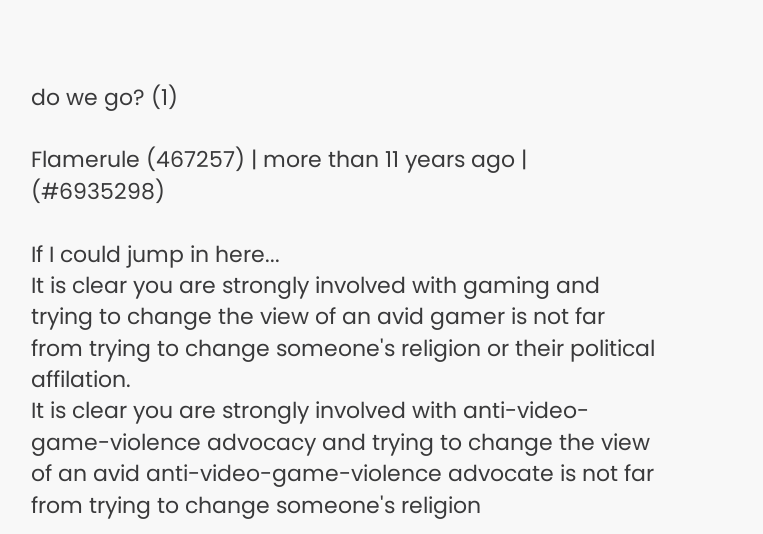do we go? (1)

Flamerule (467257) | more than 11 years ago | (#6935298)

If I could jump in here...
It is clear you are strongly involved with gaming and trying to change the view of an avid gamer is not far from trying to change someone's religion or their political affilation.
It is clear you are strongly involved with anti-video-game-violence advocacy and trying to change the view of an avid anti-video-game-violence advocate is not far from trying to change someone's religion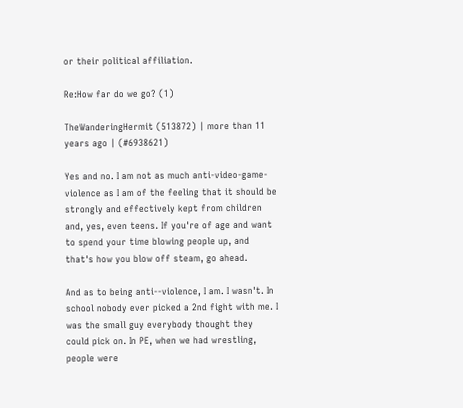or their political affiliation.

Re:How far do we go? (1)

TheWanderingHermit (513872) | more than 11 years ago | (#6938621)

Yes and no. I am not as much anti-video-game-violence as I am of the feeling that it should be strongly and effectively kept from children and, yes, even teens. If you're of age and want to spend your time blowing people up, and that's how you blow off steam, go ahead.

And as to being anti--violence, I am. I wasn't. In school nobody ever picked a 2nd fight with me. I was the small guy everybody thought they could pick on. In PE, when we had wrestling, people were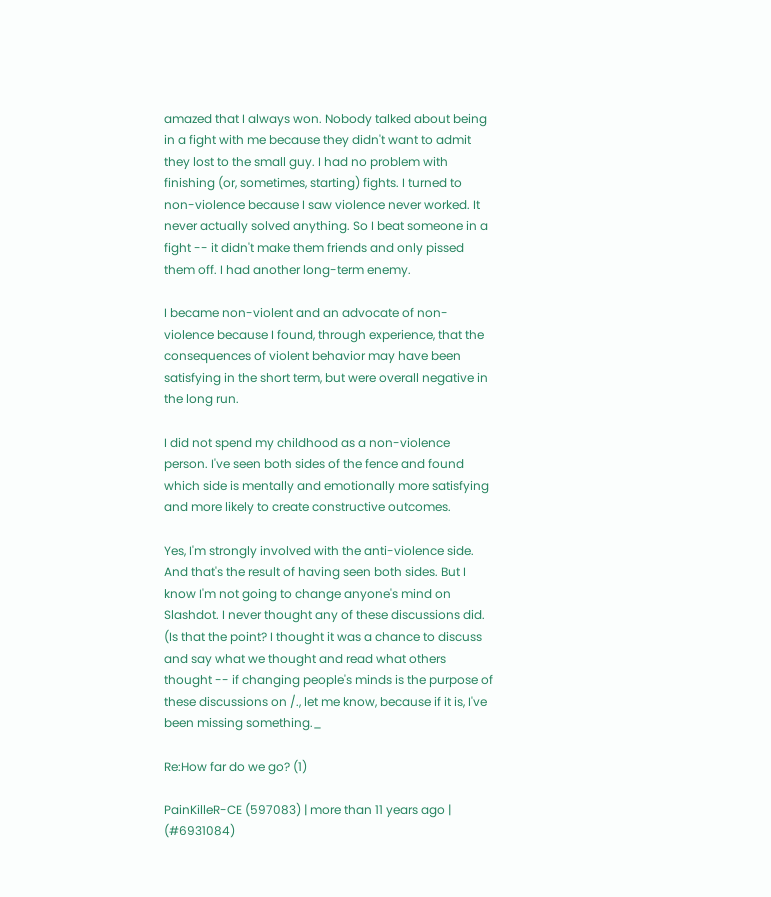amazed that I always won. Nobody talked about being in a fight with me because they didn't want to admit they lost to the small guy. I had no problem with finishing (or, sometimes, starting) fights. I turned to non-violence because I saw violence never worked. It never actually solved anything. So I beat someone in a fight -- it didn't make them friends and only pissed them off. I had another long-term enemy.

I became non-violent and an advocate of non-violence because I found, through experience, that the consequences of violent behavior may have been satisfying in the short term, but were overall negative in the long run.

I did not spend my childhood as a non-violence person. I've seen both sides of the fence and found which side is mentally and emotionally more satisfying and more likely to create constructive outcomes.

Yes, I'm strongly involved with the anti-violence side. And that's the result of having seen both sides. But I know I'm not going to change anyone's mind on Slashdot. I never thought any of these discussions did. (Is that the point? I thought it was a chance to discuss and say what we thought and read what others thought -- if changing people's minds is the purpose of these discussions on /., let me know, because if it is, I've been missing something._

Re:How far do we go? (1)

PainKilleR-CE (597083) | more than 11 years ago | (#6931084)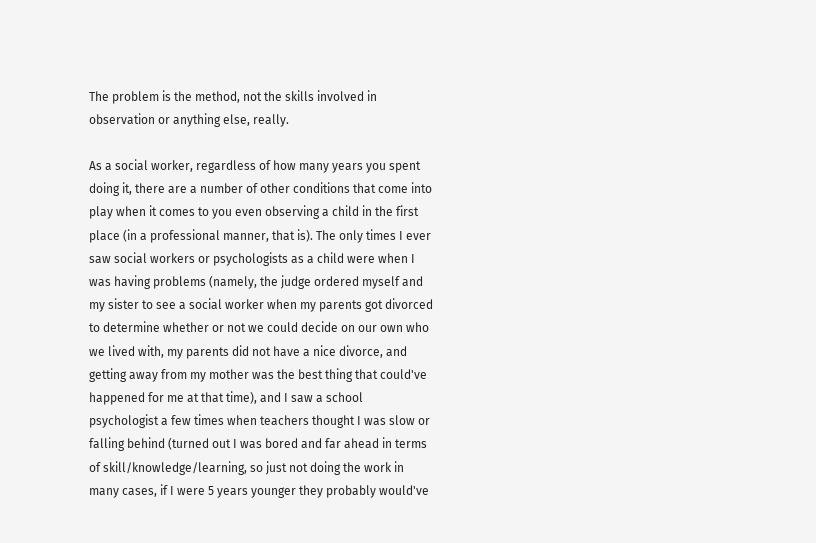The problem is the method, not the skills involved in observation or anything else, really.

As a social worker, regardless of how many years you spent doing it, there are a number of other conditions that come into play when it comes to you even observing a child in the first place (in a professional manner, that is). The only times I ever saw social workers or psychologists as a child were when I was having problems (namely, the judge ordered myself and my sister to see a social worker when my parents got divorced to determine whether or not we could decide on our own who we lived with, my parents did not have a nice divorce, and getting away from my mother was the best thing that could've happened for me at that time), and I saw a school psychologist a few times when teachers thought I was slow or falling behind (turned out I was bored and far ahead in terms of skill/knowledge/learning, so just not doing the work in many cases, if I were 5 years younger they probably would've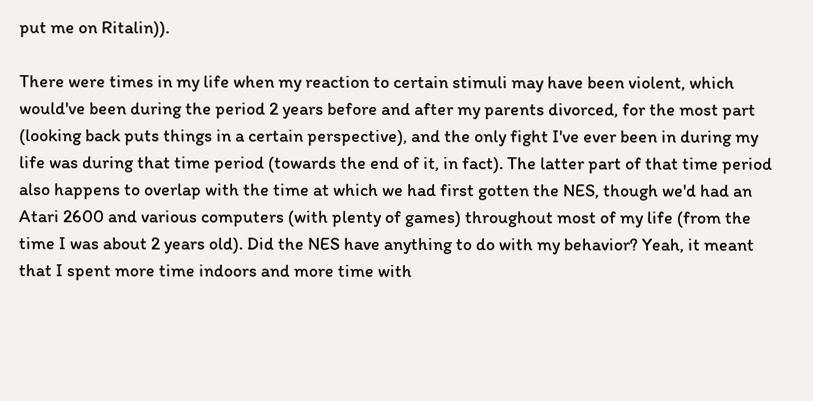put me on Ritalin)).

There were times in my life when my reaction to certain stimuli may have been violent, which would've been during the period 2 years before and after my parents divorced, for the most part (looking back puts things in a certain perspective), and the only fight I've ever been in during my life was during that time period (towards the end of it, in fact). The latter part of that time period also happens to overlap with the time at which we had first gotten the NES, though we'd had an Atari 2600 and various computers (with plenty of games) throughout most of my life (from the time I was about 2 years old). Did the NES have anything to do with my behavior? Yeah, it meant that I spent more time indoors and more time with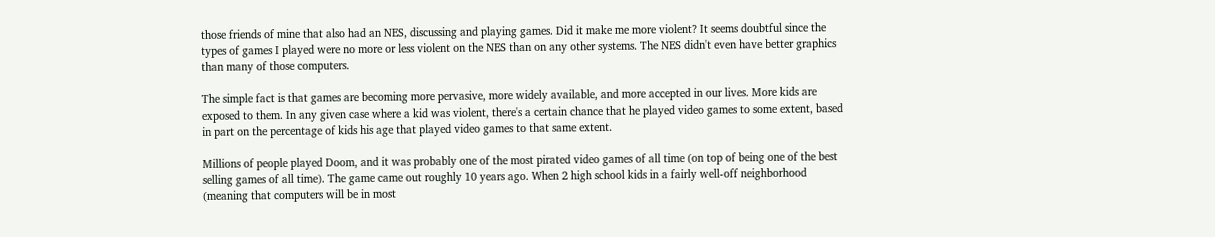those friends of mine that also had an NES, discussing and playing games. Did it make me more violent? It seems doubtful since the types of games I played were no more or less violent on the NES than on any other systems. The NES didn't even have better graphics than many of those computers.

The simple fact is that games are becoming more pervasive, more widely available, and more accepted in our lives. More kids are exposed to them. In any given case where a kid was violent, there's a certain chance that he played video games to some extent, based in part on the percentage of kids his age that played video games to that same extent.

Millions of people played Doom, and it was probably one of the most pirated video games of all time (on top of being one of the best selling games of all time). The game came out roughly 10 years ago. When 2 high school kids in a fairly well-off neighborhood (meaning that computers will be in most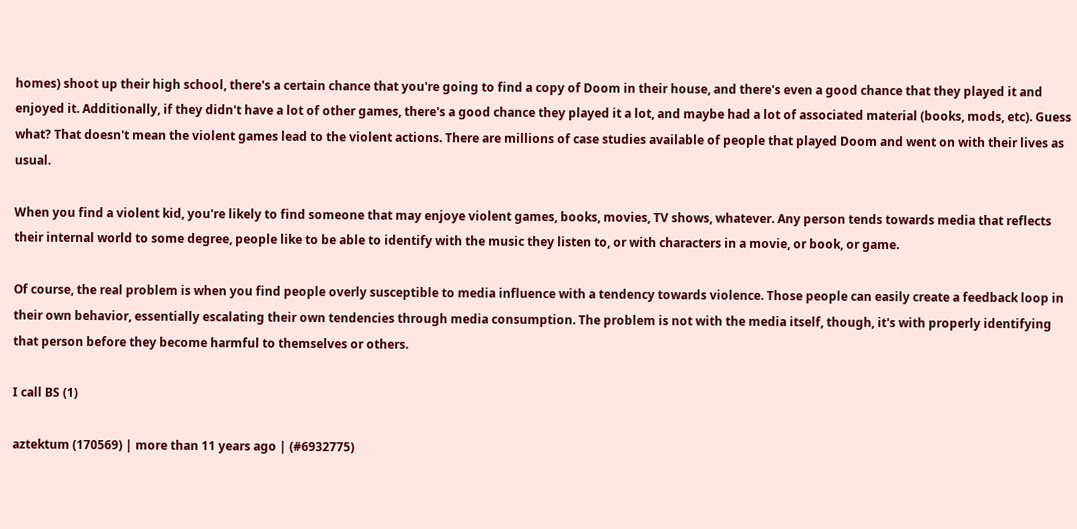homes) shoot up their high school, there's a certain chance that you're going to find a copy of Doom in their house, and there's even a good chance that they played it and enjoyed it. Additionally, if they didn't have a lot of other games, there's a good chance they played it a lot, and maybe had a lot of associated material (books, mods, etc). Guess what? That doesn't mean the violent games lead to the violent actions. There are millions of case studies available of people that played Doom and went on with their lives as usual.

When you find a violent kid, you're likely to find someone that may enjoye violent games, books, movies, TV shows, whatever. Any person tends towards media that reflects their internal world to some degree, people like to be able to identify with the music they listen to, or with characters in a movie, or book, or game.

Of course, the real problem is when you find people overly susceptible to media influence with a tendency towards violence. Those people can easily create a feedback loop in their own behavior, essentially escalating their own tendencies through media consumption. The problem is not with the media itself, though, it's with properly identifying that person before they become harmful to themselves or others.

I call BS (1)

aztektum (170569) | more than 11 years ago | (#6932775)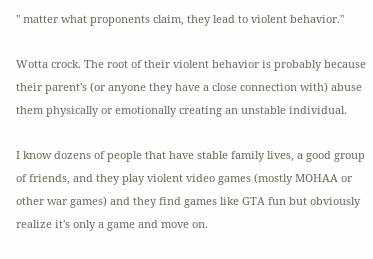" matter what proponents claim, they lead to violent behavior."

Wotta crock. The root of their violent behavior is probably because their parent's (or anyone they have a close connection with) abuse them physically or emotionally creating an unstable individual.

I know dozens of people that have stable family lives, a good group of friends, and they play violent video games (mostly MOHAA or other war games) and they find games like GTA fun but obviously realize it's only a game and move on.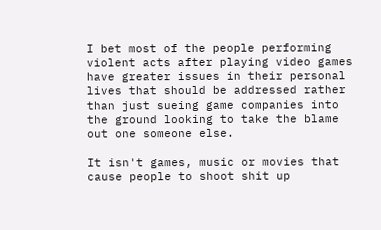I bet most of the people performing violent acts after playing video games have greater issues in their personal lives that should be addressed rather than just sueing game companies into the ground looking to take the blame out one someone else.

It isn't games, music or movies that cause people to shoot shit up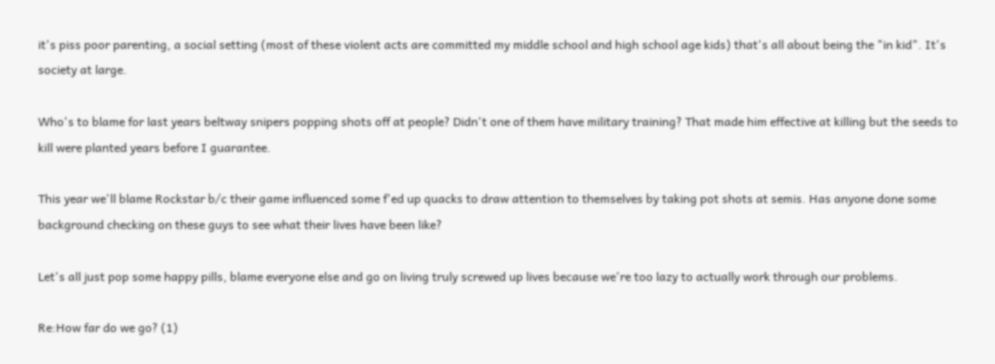it's piss poor parenting, a social setting (most of these violent acts are committed my middle school and high school age kids) that's all about being the "in kid". It's society at large.

Who's to blame for last years beltway snipers popping shots off at people? Didn't one of them have military training? That made him effective at killing but the seeds to kill were planted years before I guarantee.

This year we'll blame Rockstar b/c their game influenced some f'ed up quacks to draw attention to themselves by taking pot shots at semis. Has anyone done some background checking on these guys to see what their lives have been like?

Let's all just pop some happy pills, blame everyone else and go on living truly screwed up lives because we're too lazy to actually work through our problems.

Re:How far do we go? (1)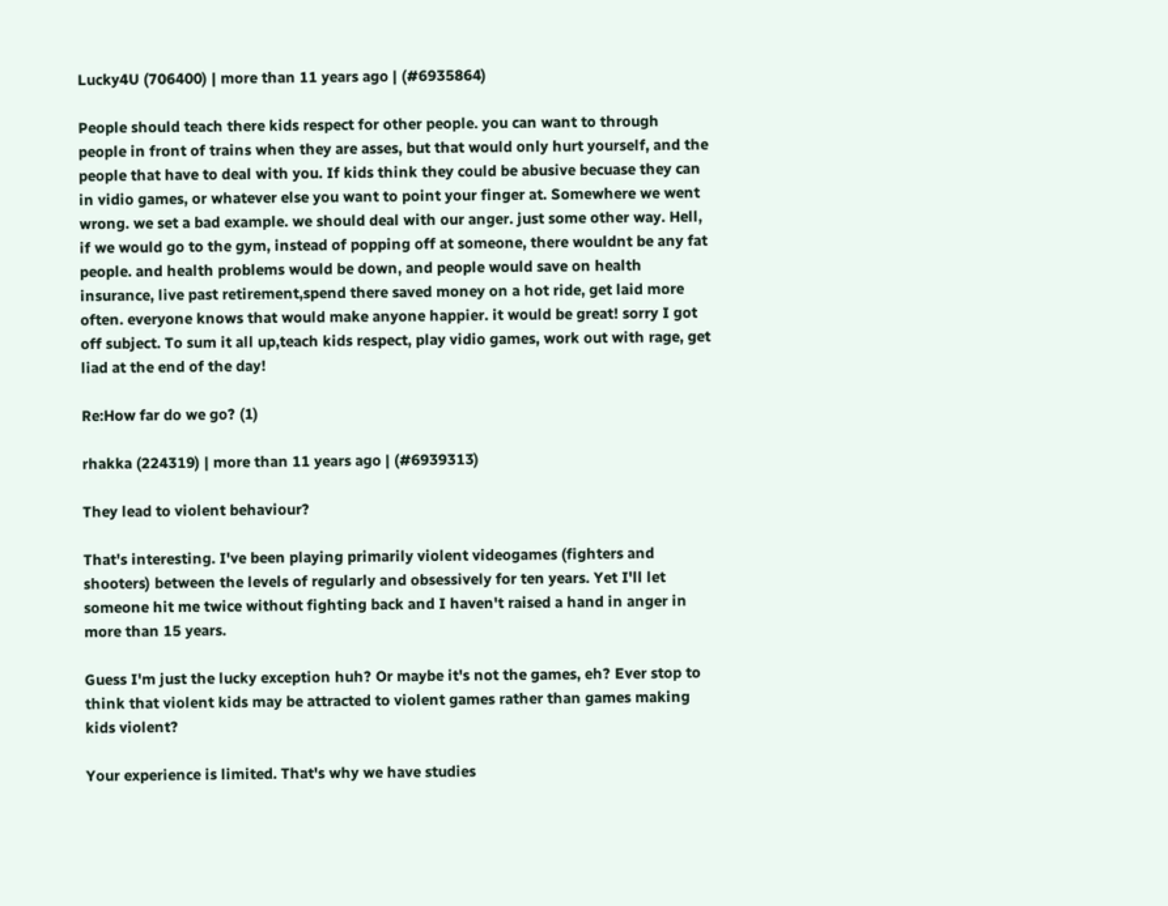Lucky4U (706400) | more than 11 years ago | (#6935864)

People should teach there kids respect for other people. you can want to through people in front of trains when they are asses, but that would only hurt yourself, and the people that have to deal with you. If kids think they could be abusive becuase they can in vidio games, or whatever else you want to point your finger at. Somewhere we went wrong. we set a bad example. we should deal with our anger. just some other way. Hell, if we would go to the gym, instead of popping off at someone, there wouldnt be any fat people. and health problems would be down, and people would save on health insurance, live past retirement,spend there saved money on a hot ride, get laid more often. everyone knows that would make anyone happier. it would be great! sorry I got off subject. To sum it all up,teach kids respect, play vidio games, work out with rage, get liad at the end of the day!

Re:How far do we go? (1)

rhakka (224319) | more than 11 years ago | (#6939313)

They lead to violent behaviour?

That's interesting. I've been playing primarily violent videogames (fighters and shooters) between the levels of regularly and obsessively for ten years. Yet I'll let someone hit me twice without fighting back and I haven't raised a hand in anger in more than 15 years.

Guess I'm just the lucky exception huh? Or maybe it's not the games, eh? Ever stop to think that violent kids may be attracted to violent games rather than games making kids violent?

Your experience is limited. That's why we have studies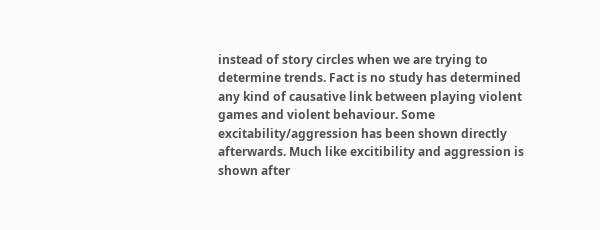instead of story circles when we are trying to determine trends. Fact is no study has determined any kind of causative link between playing violent games and violent behaviour. Some excitability/aggression has been shown directly afterwards. Much like excitibility and aggression is shown after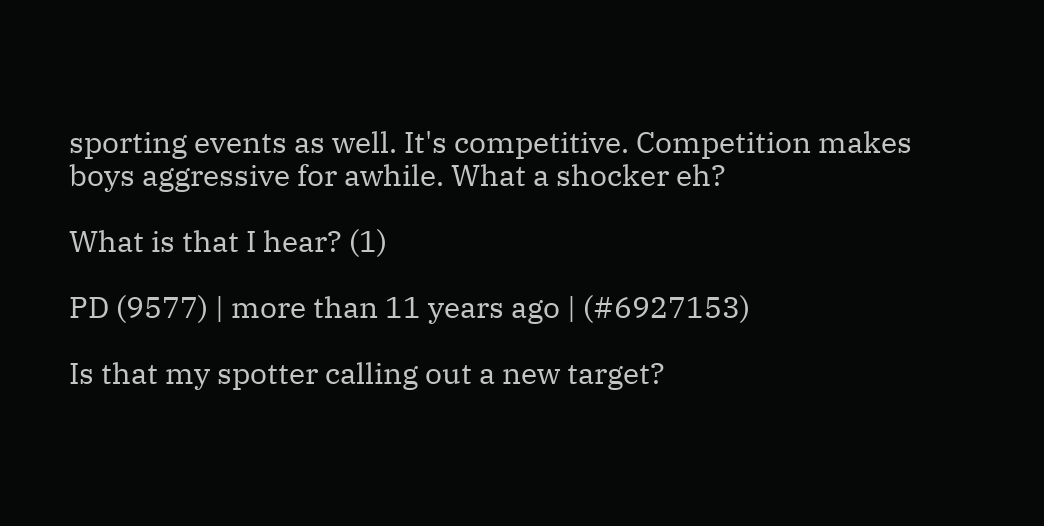sporting events as well. It's competitive. Competition makes boys aggressive for awhile. What a shocker eh?

What is that I hear? (1)

PD (9577) | more than 11 years ago | (#6927153)

Is that my spotter calling out a new target?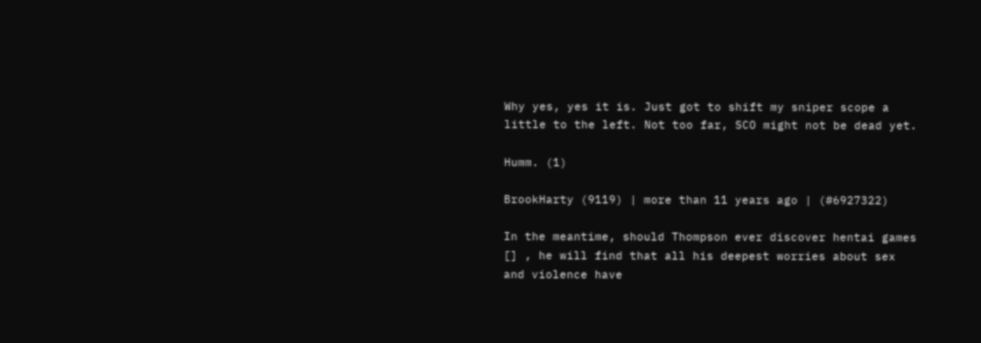Why yes, yes it is. Just got to shift my sniper scope a little to the left. Not too far, SCO might not be dead yet.

Humm. (1)

BrookHarty (9119) | more than 11 years ago | (#6927322)

In the meantime, should Thompson ever discover hentai games [] , he will find that all his deepest worries about sex and violence have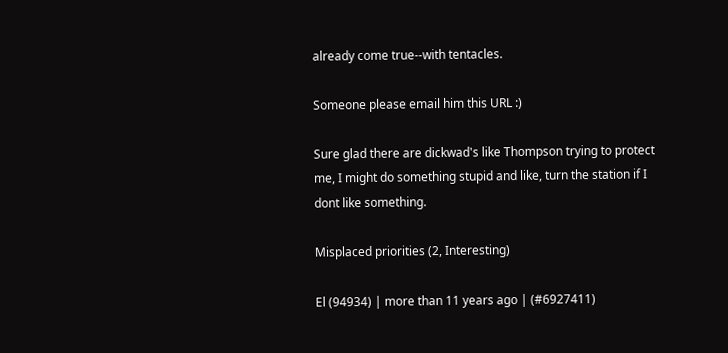already come true--with tentacles.

Someone please email him this URL :)

Sure glad there are dickwad's like Thompson trying to protect me, I might do something stupid and like, turn the station if I dont like something.

Misplaced priorities (2, Interesting)

El (94934) | more than 11 years ago | (#6927411)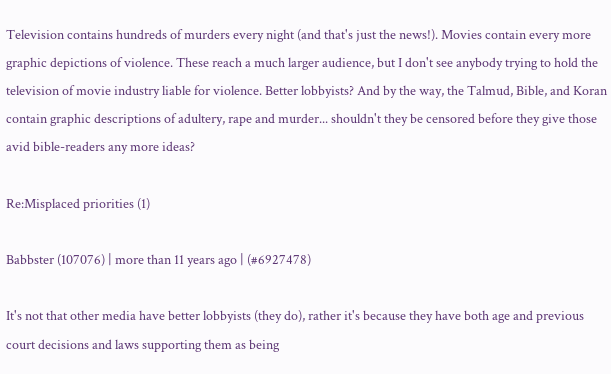Television contains hundreds of murders every night (and that's just the news!). Movies contain every more graphic depictions of violence. These reach a much larger audience, but I don't see anybody trying to hold the television of movie industry liable for violence. Better lobbyists? And by the way, the Talmud, Bible, and Koran contain graphic descriptions of adultery, rape and murder... shouldn't they be censored before they give those avid bible-readers any more ideas?

Re:Misplaced priorities (1)

Babbster (107076) | more than 11 years ago | (#6927478)

It's not that other media have better lobbyists (they do), rather it's because they have both age and previous court decisions and laws supporting them as being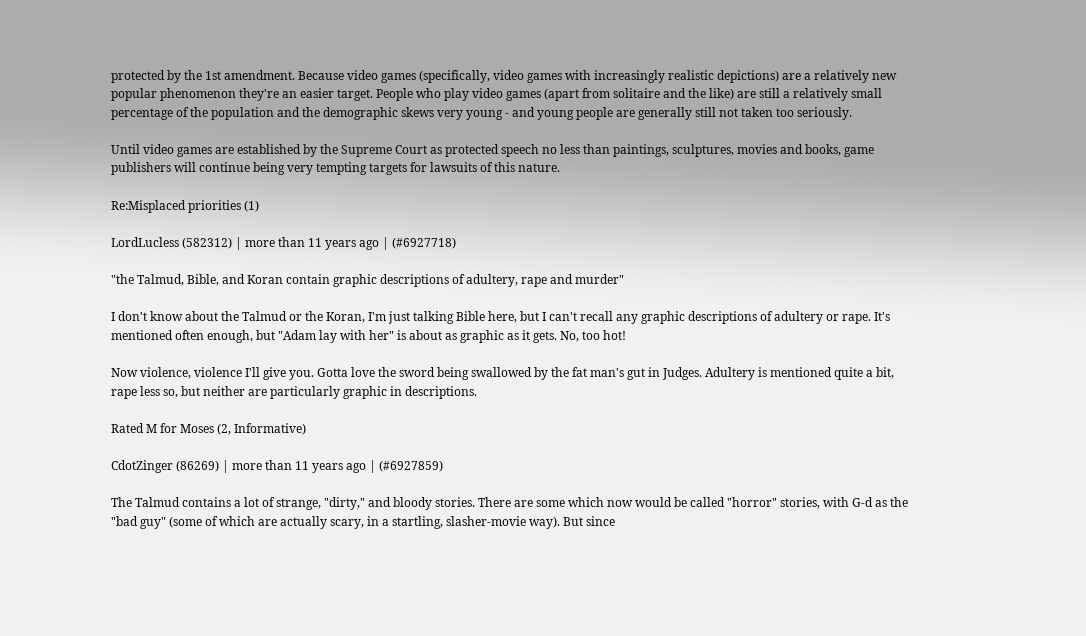protected by the 1st amendment. Because video games (specifically, video games with increasingly realistic depictions) are a relatively new popular phenomenon they're an easier target. People who play video games (apart from solitaire and the like) are still a relatively small percentage of the population and the demographic skews very young - and young people are generally still not taken too seriously.

Until video games are established by the Supreme Court as protected speech no less than paintings, sculptures, movies and books, game publishers will continue being very tempting targets for lawsuits of this nature.

Re:Misplaced priorities (1)

LordLucless (582312) | more than 11 years ago | (#6927718)

"the Talmud, Bible, and Koran contain graphic descriptions of adultery, rape and murder"

I don't know about the Talmud or the Koran, I'm just talking Bible here, but I can't recall any graphic descriptions of adultery or rape. It's mentioned often enough, but "Adam lay with her" is about as graphic as it gets. No, too hot!

Now violence, violence I'll give you. Gotta love the sword being swallowed by the fat man's gut in Judges. Adultery is mentioned quite a bit, rape less so, but neither are particularly graphic in descriptions.

Rated M for Moses (2, Informative)

CdotZinger (86269) | more than 11 years ago | (#6927859)

The Talmud contains a lot of strange, "dirty," and bloody stories. There are some which now would be called "horror" stories, with G-d as the "bad guy" (some of which are actually scary, in a startling, slasher-movie way). But since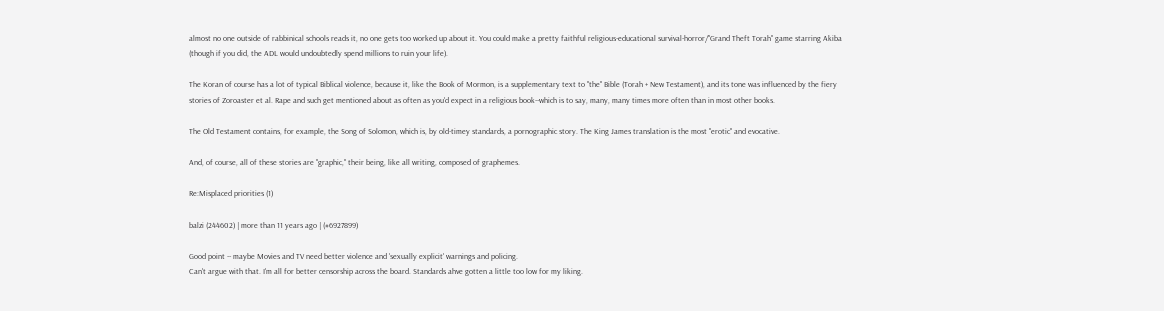almost no one outside of rabbinical schools reads it, no one gets too worked up about it. You could make a pretty faithful religious-educational survival-horror/"Grand Theft Torah" game starring Akiba (though if you did, the ADL would undoubtedly spend millions to ruin your life).

The Koran of course has a lot of typical Biblical violence, because it, like the Book of Mormon, is a supplementary text to "the" Bible (Torah + New Testament), and its tone was influenced by the fiery stories of Zoroaster et al. Rape and such get mentioned about as often as you'd expect in a religious book--which is to say, many, many times more often than in most other books.

The Old Testament contains, for example, the Song of Solomon, which is, by old-timey standards, a pornographic story. The King James translation is the most "erotic" and evocative.

And, of course, all of these stories are "graphic," their being, like all writing, composed of graphemes.

Re:Misplaced priorities (1)

balzi (244602) | more than 11 years ago | (#6927899)

Good point -- maybe Movies and TV need better violence and 'sexually explicit' warnings and policing.
Can't argue with that. I'm all for better censorship across the board. Standards ahve gotten a little too low for my liking.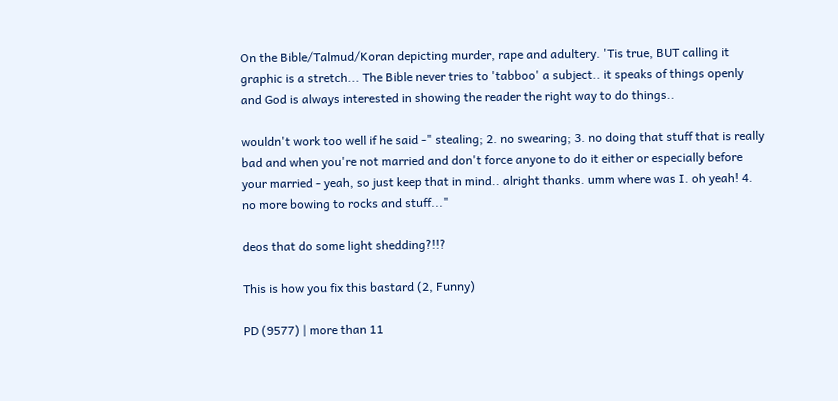On the Bible/Talmud/Koran depicting murder, rape and adultery. 'Tis true, BUT calling it graphic is a stretch... The Bible never tries to 'tabboo' a subject.. it speaks of things openly and God is always interested in showing the reader the right way to do things..

wouldn't work too well if he said -" stealing; 2. no swearing; 3. no doing that stuff that is really bad and when you're not married and don't force anyone to do it either or especially before your married - yeah, so just keep that in mind.. alright thanks. umm where was I. oh yeah! 4. no more bowing to rocks and stuff..."

deos that do some light shedding?!!?

This is how you fix this bastard (2, Funny)

PD (9577) | more than 11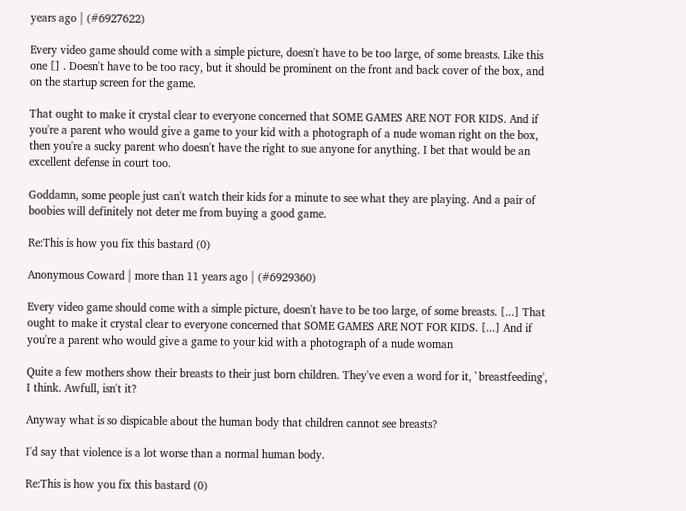years ago | (#6927622)

Every video game should come with a simple picture, doesn't have to be too large, of some breasts. Like this one [] . Doesn't have to be too racy, but it should be prominent on the front and back cover of the box, and on the startup screen for the game.

That ought to make it crystal clear to everyone concerned that SOME GAMES ARE NOT FOR KIDS. And if you're a parent who would give a game to your kid with a photograph of a nude woman right on the box, then you're a sucky parent who doesn't have the right to sue anyone for anything. I bet that would be an excellent defense in court too.

Goddamn, some people just can't watch their kids for a minute to see what they are playing. And a pair of boobies will definitely not deter me from buying a good game.

Re:This is how you fix this bastard (0)

Anonymous Coward | more than 11 years ago | (#6929360)

Every video game should come with a simple picture, doesn't have to be too large, of some breasts. [...] That ought to make it crystal clear to everyone concerned that SOME GAMES ARE NOT FOR KIDS. [...] And if you're a parent who would give a game to your kid with a photograph of a nude woman

Quite a few mothers show their breasts to their just born children. They've even a word for it, `breastfeeding', I think. Awfull, isn't it?

Anyway what is so dispicable about the human body that children cannot see breasts?

I'd say that violence is a lot worse than a normal human body.

Re:This is how you fix this bastard (0)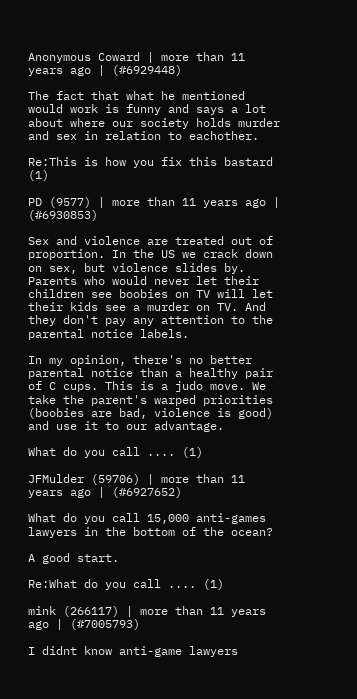Anonymous Coward | more than 11 years ago | (#6929448)

The fact that what he mentioned would work is funny and says a lot about where our society holds murder and sex in relation to eachother.

Re:This is how you fix this bastard (1)

PD (9577) | more than 11 years ago | (#6930853)

Sex and violence are treated out of proportion. In the US we crack down on sex, but violence slides by. Parents who would never let their children see boobies on TV will let their kids see a murder on TV. And they don't pay any attention to the parental notice labels.

In my opinion, there's no better parental notice than a healthy pair of C cups. This is a judo move. We take the parent's warped priorities (boobies are bad, violence is good) and use it to our advantage.

What do you call .... (1)

JFMulder (59706) | more than 11 years ago | (#6927652)

What do you call 15,000 anti-games lawyers in the bottom of the ocean?

A good start.

Re:What do you call .... (1)

mink (266117) | more than 11 years ago | (#7005793)

I didnt know anti-game lawyers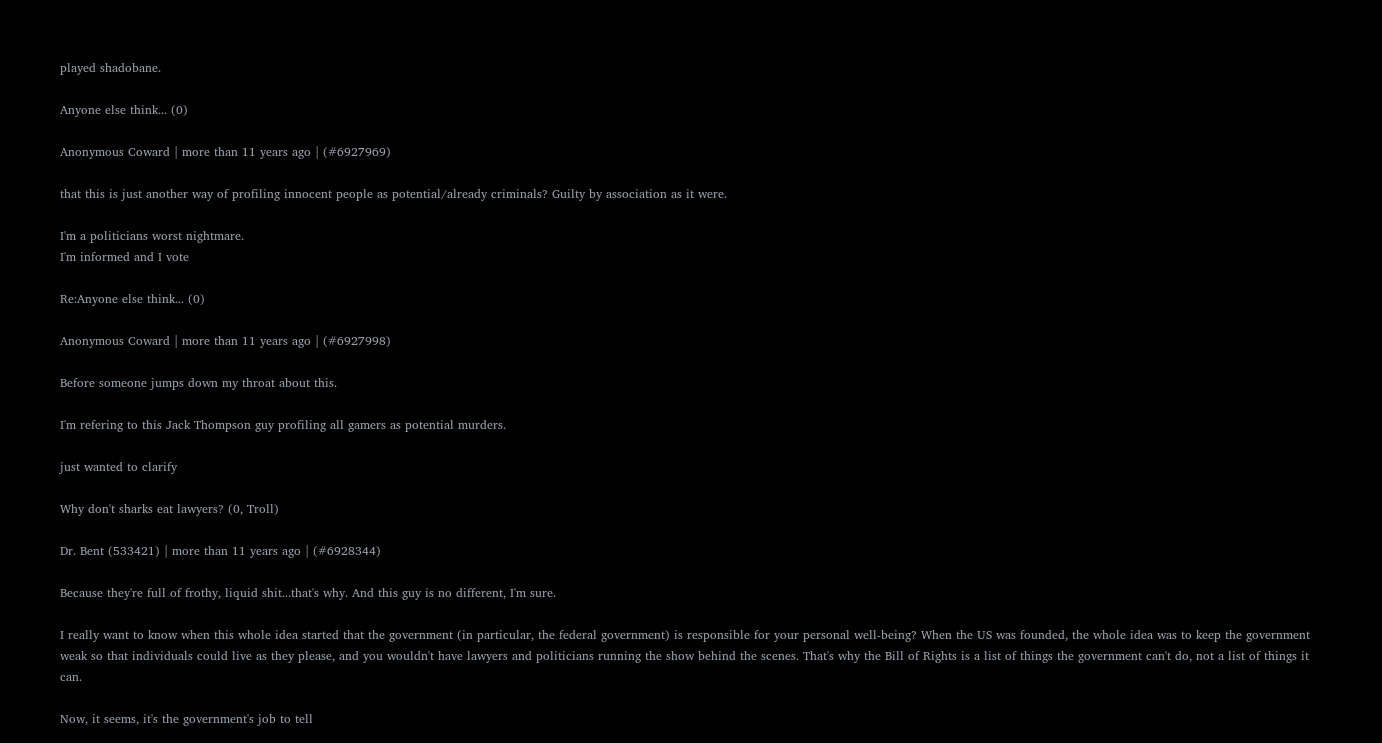played shadobane.

Anyone else think... (0)

Anonymous Coward | more than 11 years ago | (#6927969)

that this is just another way of profiling innocent people as potential/already criminals? Guilty by association as it were.

I'm a politicians worst nightmare.
I'm informed and I vote

Re:Anyone else think... (0)

Anonymous Coward | more than 11 years ago | (#6927998)

Before someone jumps down my throat about this.

I'm refering to this Jack Thompson guy profiling all gamers as potential murders.

just wanted to clarify

Why don't sharks eat lawyers? (0, Troll)

Dr. Bent (533421) | more than 11 years ago | (#6928344)

Because they're full of frothy, liquid shit...that's why. And this guy is no different, I'm sure.

I really want to know when this whole idea started that the government (in particular, the federal government) is responsible for your personal well-being? When the US was founded, the whole idea was to keep the government weak so that individuals could live as they please, and you wouldn't have lawyers and politicians running the show behind the scenes. That's why the Bill of Rights is a list of things the government can't do, not a list of things it can.

Now, it seems, it's the government's job to tell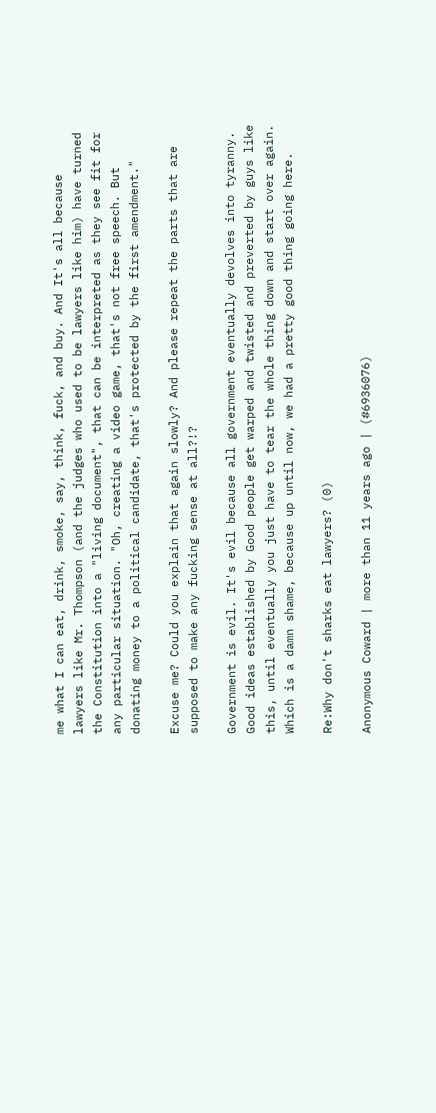me what I can eat, drink, smoke, say, think, fuck, and buy. And It's all because lawyers like Mr. Thompson (and the judges who used to be lawyers like him) have turned the Constitution into a "living document", that can be interpreted as they see fit for any particular situation. "Oh, creating a video game, that's not free speech. But donating money to a political candidate, that's protected by the first amendment."

Excuse me? Could you explain that again slowly? And please repeat the parts that are supposed to make any fucking sense at all?!?

Government is evil. It's evil because all government eventually devolves into tyranny. Good ideas established by Good people get warped and twisted and preverted by guys like this, until eventually you just have to tear the whole thing down and start over again. Which is a damn shame, because up until now, we had a pretty good thing going here.

Re:Why don't sharks eat lawyers? (0)

Anonymous Coward | more than 11 years ago | (#6936076)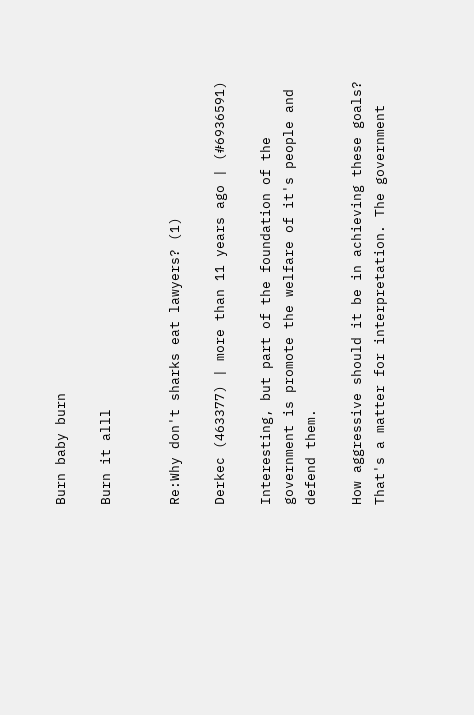Burn baby burn

Burn it alll


Re:Why don't sharks eat lawyers? (1)

Derkec (463377) | more than 11 years ago | (#6936591)

Interesting, but part of the foundation of the government is promote the welfare of it's people and defend them.

How aggressive should it be in achieving these goals? That's a matter for interpretation. The government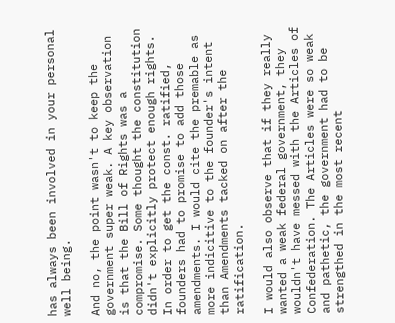has always been involved in your personal well being.

And no, the point wasn't to keep the government super weak. A key observation is that the Bill of Rights was a compromise. Some thought the constitution didn't explicitly protect enough rights. In order to get the const. ratified, founders had to promise to add those amendments. I would cite the premable as more indicitive to the founder's intent than Amendments tacked on after the ratification.

I would also observe that if they really wanted a weak federal government, they wouldn't have messed with the Articles of Confederation. The Articles were so weak and pathetic, the government had to be strengthed in the most recent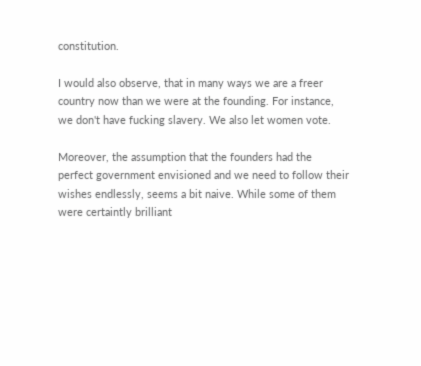constitution.

I would also observe, that in many ways we are a freer country now than we were at the founding. For instance, we don't have fucking slavery. We also let women vote.

Moreover, the assumption that the founders had the perfect government envisioned and we need to follow their wishes endlessly, seems a bit naive. While some of them were certaintly brilliant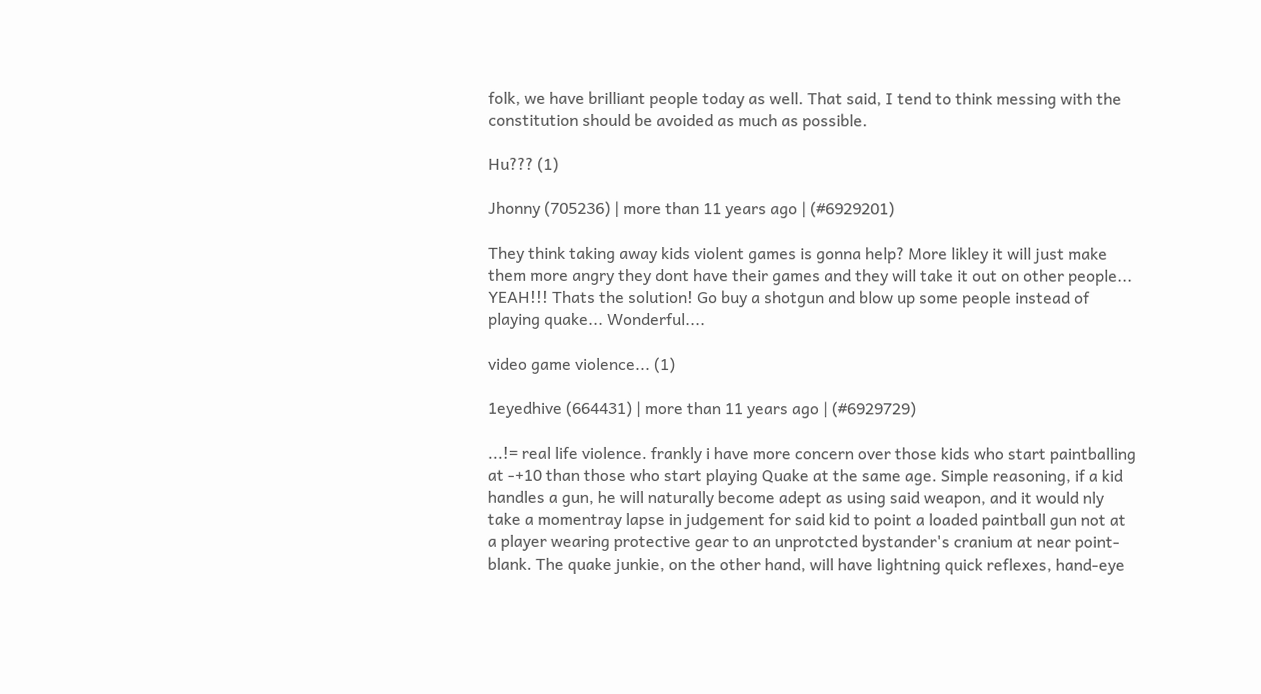folk, we have brilliant people today as well. That said, I tend to think messing with the constitution should be avoided as much as possible.

Hu??? (1)

Jhonny (705236) | more than 11 years ago | (#6929201)

They think taking away kids violent games is gonna help? More likley it will just make them more angry they dont have their games and they will take it out on other people... YEAH!!! Thats the solution! Go buy a shotgun and blow up some people instead of playing quake... Wonderful....

video game violence... (1)

1eyedhive (664431) | more than 11 years ago | (#6929729)

...!= real life violence. frankly i have more concern over those kids who start paintballing at -+10 than those who start playing Quake at the same age. Simple reasoning, if a kid handles a gun, he will naturally become adept as using said weapon, and it would nly take a momentray lapse in judgement for said kid to point a loaded paintball gun not at a player wearing protective gear to an unprotcted bystander's cranium at near point-blank. The quake junkie, on the other hand, will have lightning quick reflexes, hand-eye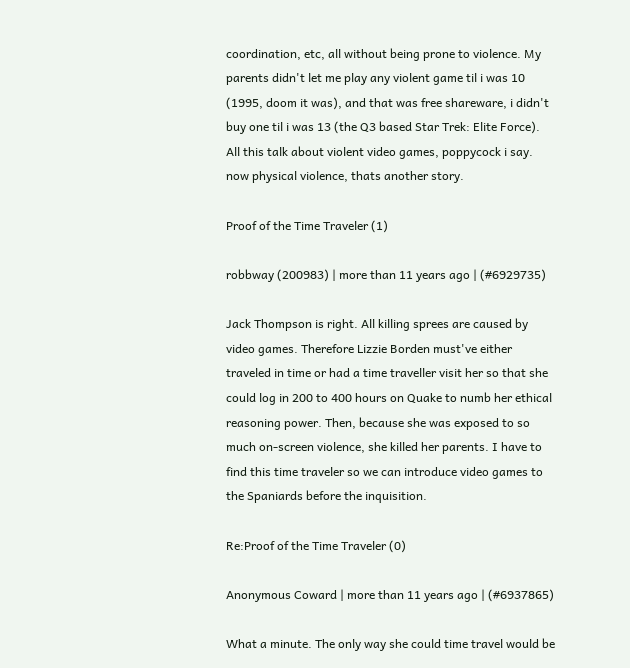coordination, etc, all without being prone to violence. My parents didn't let me play any violent game til i was 10 (1995, doom it was), and that was free shareware, i didn't buy one til i was 13 (the Q3 based Star Trek: Elite Force). All this talk about violent video games, poppycock i say. now physical violence, thats another story.

Proof of the Time Traveler (1)

robbway (200983) | more than 11 years ago | (#6929735)

Jack Thompson is right. All killing sprees are caused by video games. Therefore Lizzie Borden must've either traveled in time or had a time traveller visit her so that she could log in 200 to 400 hours on Quake to numb her ethical reasoning power. Then, because she was exposed to so much on-screen violence, she killed her parents. I have to find this time traveler so we can introduce video games to the Spaniards before the inquisition.

Re:Proof of the Time Traveler (0)

Anonymous Coward | more than 11 years ago | (#6937865)

What a minute. The only way she could time travel would be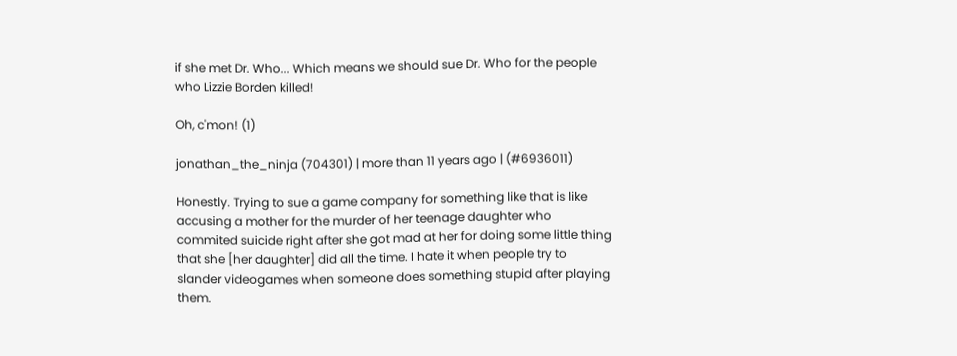if she met Dr. Who... Which means we should sue Dr. Who for the people who Lizzie Borden killed!

Oh, c'mon! (1)

jonathan_the_ninja (704301) | more than 11 years ago | (#6936011)

Honestly. Trying to sue a game company for something like that is like accusing a mother for the murder of her teenage daughter who commited suicide right after she got mad at her for doing some little thing that she [her daughter] did all the time. I hate it when people try to slander videogames when someone does something stupid after playing them.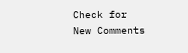Check for New Comments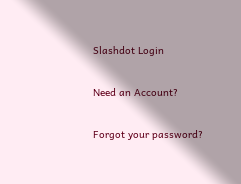Slashdot Login

Need an Account?

Forgot your password?